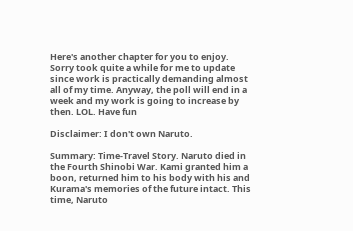Here's another chapter for you to enjoy. Sorry took quite a while for me to update since work is practically demanding almost all of my time. Anyway, the poll will end in a week and my work is going to increase by then. LOL. Have fun

Disclaimer: I don't own Naruto.

Summary: Time-Travel Story. Naruto died in the Fourth Shinobi War. Kami granted him a boon, returned him to his body with his and Kurama's memories of the future intact. This time, Naruto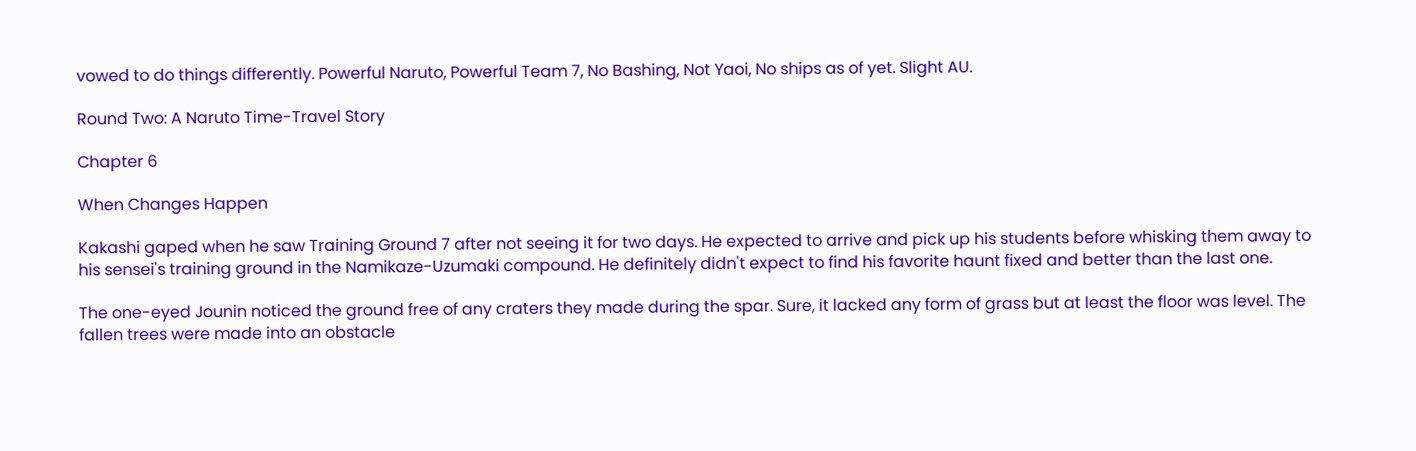vowed to do things differently. Powerful Naruto, Powerful Team 7, No Bashing, Not Yaoi, No ships as of yet. Slight AU.

Round Two: A Naruto Time-Travel Story

Chapter 6

When Changes Happen

Kakashi gaped when he saw Training Ground 7 after not seeing it for two days. He expected to arrive and pick up his students before whisking them away to his sensei's training ground in the Namikaze-Uzumaki compound. He definitely didn't expect to find his favorite haunt fixed and better than the last one.

The one-eyed Jounin noticed the ground free of any craters they made during the spar. Sure, it lacked any form of grass but at least the floor was level. The fallen trees were made into an obstacle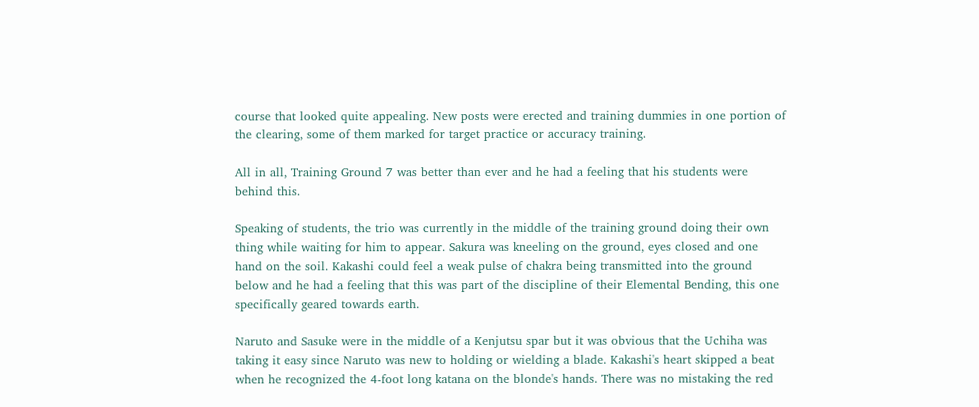course that looked quite appealing. New posts were erected and training dummies in one portion of the clearing, some of them marked for target practice or accuracy training.

All in all, Training Ground 7 was better than ever and he had a feeling that his students were behind this.

Speaking of students, the trio was currently in the middle of the training ground doing their own thing while waiting for him to appear. Sakura was kneeling on the ground, eyes closed and one hand on the soil. Kakashi could feel a weak pulse of chakra being transmitted into the ground below and he had a feeling that this was part of the discipline of their Elemental Bending, this one specifically geared towards earth.

Naruto and Sasuke were in the middle of a Kenjutsu spar but it was obvious that the Uchiha was taking it easy since Naruto was new to holding or wielding a blade. Kakashi's heart skipped a beat when he recognized the 4-foot long katana on the blonde's hands. There was no mistaking the red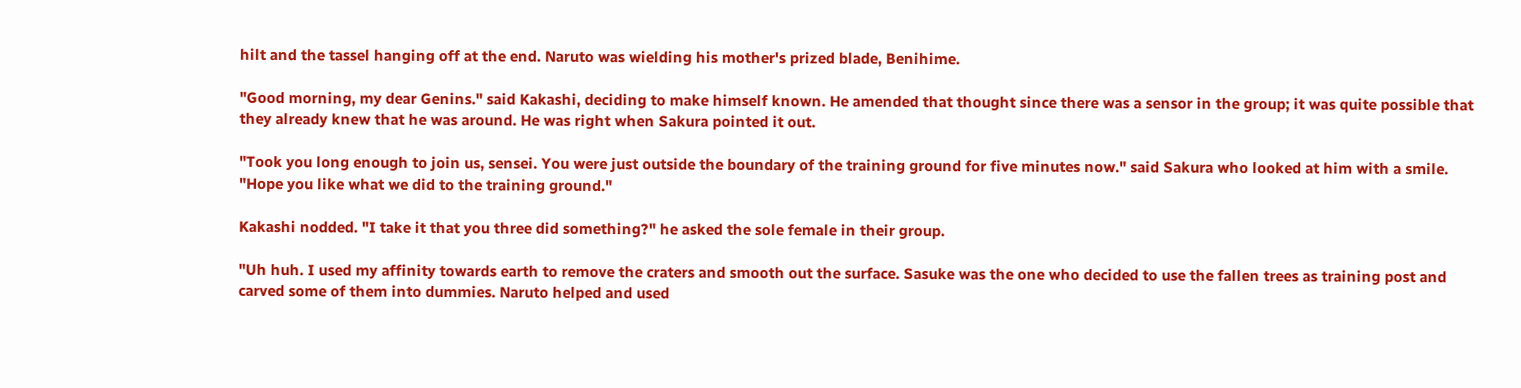hilt and the tassel hanging off at the end. Naruto was wielding his mother's prized blade, Benihime.

"Good morning, my dear Genins." said Kakashi, deciding to make himself known. He amended that thought since there was a sensor in the group; it was quite possible that they already knew that he was around. He was right when Sakura pointed it out.

"Took you long enough to join us, sensei. You were just outside the boundary of the training ground for five minutes now." said Sakura who looked at him with a smile. "Hope you like what we did to the training ground."

Kakashi nodded. "I take it that you three did something?" he asked the sole female in their group.

"Uh huh. I used my affinity towards earth to remove the craters and smooth out the surface. Sasuke was the one who decided to use the fallen trees as training post and carved some of them into dummies. Naruto helped and used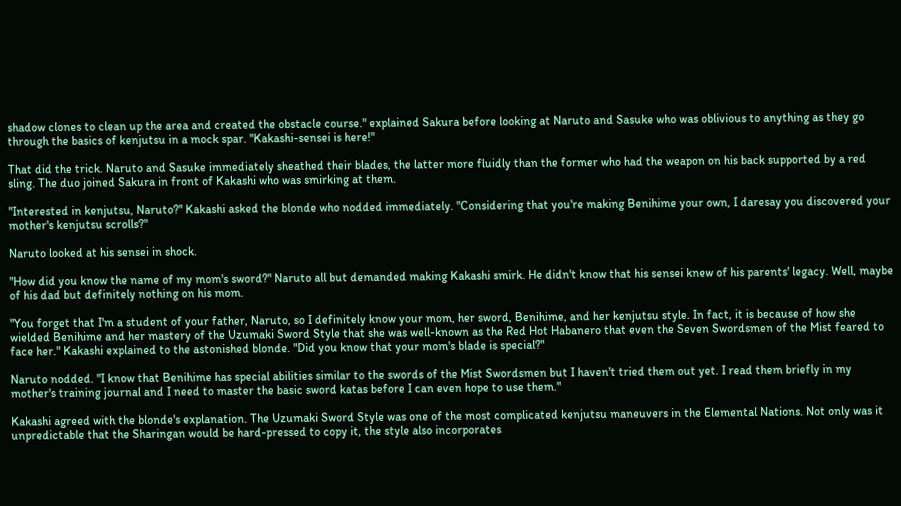shadow clones to clean up the area and created the obstacle course." explained Sakura before looking at Naruto and Sasuke who was oblivious to anything as they go through the basics of kenjutsu in a mock spar. "Kakashi-sensei is here!"

That did the trick. Naruto and Sasuke immediately sheathed their blades, the latter more fluidly than the former who had the weapon on his back supported by a red sling. The duo joined Sakura in front of Kakashi who was smirking at them.

"Interested in kenjutsu, Naruto?" Kakashi asked the blonde who nodded immediately. "Considering that you're making Benihime your own, I daresay you discovered your mother's kenjutsu scrolls?"

Naruto looked at his sensei in shock.

"How did you know the name of my mom's sword?" Naruto all but demanded making Kakashi smirk. He didn't know that his sensei knew of his parents' legacy. Well, maybe of his dad but definitely nothing on his mom.

"You forget that I'm a student of your father, Naruto, so I definitely know your mom, her sword, Benihime, and her kenjutsu style. In fact, it is because of how she wielded Benihime and her mastery of the Uzumaki Sword Style that she was well-known as the Red Hot Habanero that even the Seven Swordsmen of the Mist feared to face her." Kakashi explained to the astonished blonde. "Did you know that your mom's blade is special?"

Naruto nodded. "I know that Benihime has special abilities similar to the swords of the Mist Swordsmen but I haven't tried them out yet. I read them briefly in my mother's training journal and I need to master the basic sword katas before I can even hope to use them."

Kakashi agreed with the blonde's explanation. The Uzumaki Sword Style was one of the most complicated kenjutsu maneuvers in the Elemental Nations. Not only was it unpredictable that the Sharingan would be hard-pressed to copy it, the style also incorporates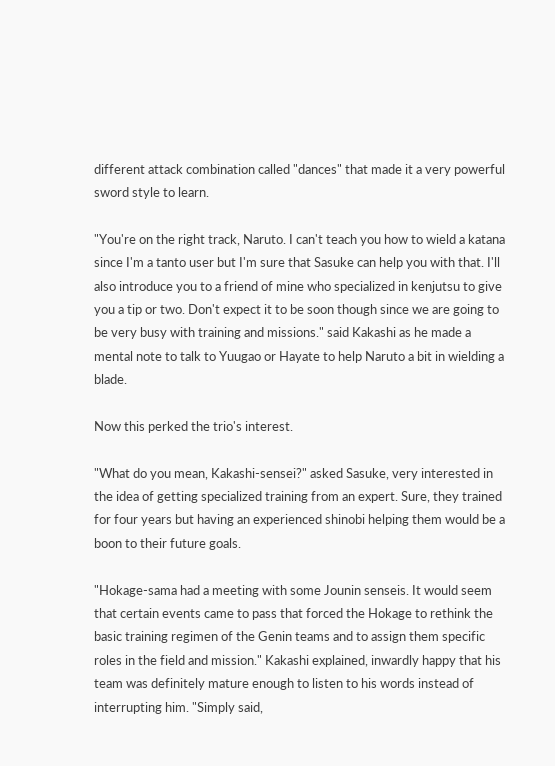different attack combination called "dances" that made it a very powerful sword style to learn.

"You're on the right track, Naruto. I can't teach you how to wield a katana since I'm a tanto user but I'm sure that Sasuke can help you with that. I'll also introduce you to a friend of mine who specialized in kenjutsu to give you a tip or two. Don't expect it to be soon though since we are going to be very busy with training and missions." said Kakashi as he made a mental note to talk to Yuugao or Hayate to help Naruto a bit in wielding a blade.

Now this perked the trio's interest.

"What do you mean, Kakashi-sensei?" asked Sasuke, very interested in the idea of getting specialized training from an expert. Sure, they trained for four years but having an experienced shinobi helping them would be a boon to their future goals.

"Hokage-sama had a meeting with some Jounin senseis. It would seem that certain events came to pass that forced the Hokage to rethink the basic training regimen of the Genin teams and to assign them specific roles in the field and mission." Kakashi explained, inwardly happy that his team was definitely mature enough to listen to his words instead of interrupting him. "Simply said,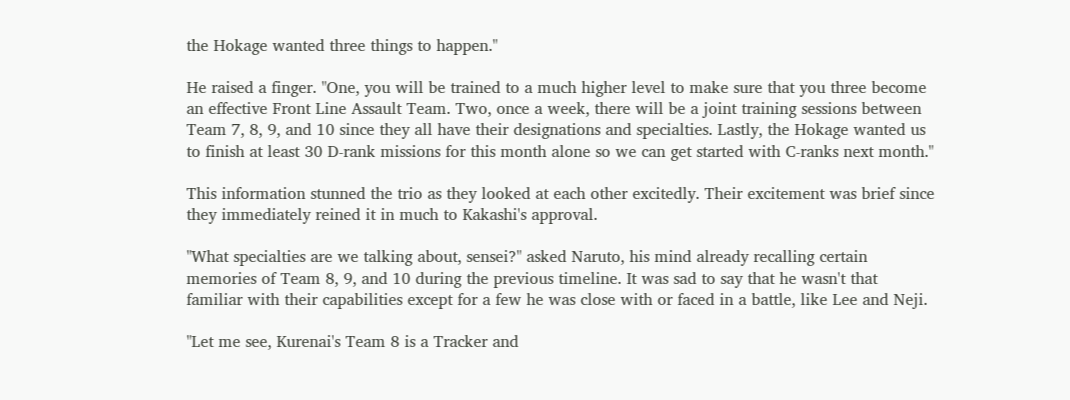the Hokage wanted three things to happen."

He raised a finger. "One, you will be trained to a much higher level to make sure that you three become an effective Front Line Assault Team. Two, once a week, there will be a joint training sessions between Team 7, 8, 9, and 10 since they all have their designations and specialties. Lastly, the Hokage wanted us to finish at least 30 D-rank missions for this month alone so we can get started with C-ranks next month."

This information stunned the trio as they looked at each other excitedly. Their excitement was brief since they immediately reined it in much to Kakashi's approval.

"What specialties are we talking about, sensei?" asked Naruto, his mind already recalling certain memories of Team 8, 9, and 10 during the previous timeline. It was sad to say that he wasn't that familiar with their capabilities except for a few he was close with or faced in a battle, like Lee and Neji.

"Let me see, Kurenai's Team 8 is a Tracker and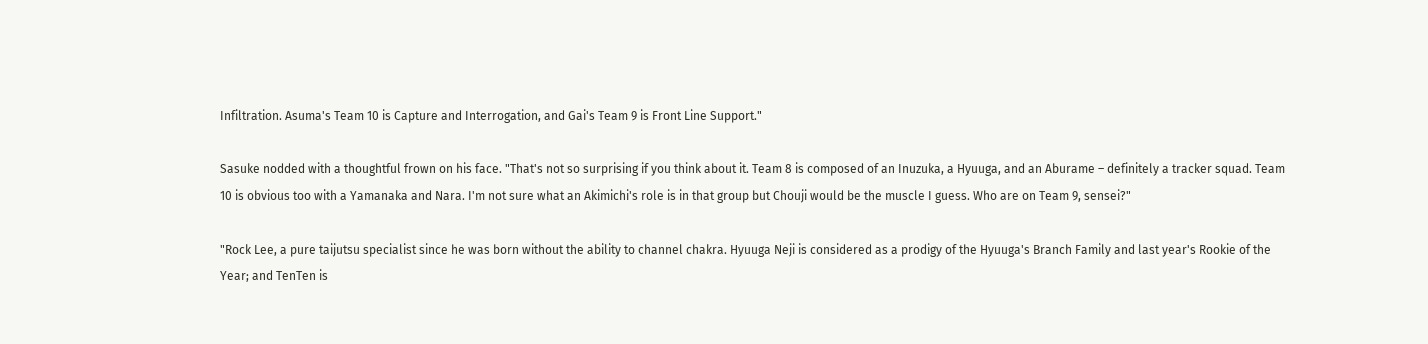Infiltration. Asuma's Team 10 is Capture and Interrogation, and Gai's Team 9 is Front Line Support."

Sasuke nodded with a thoughtful frown on his face. "That's not so surprising if you think about it. Team 8 is composed of an Inuzuka, a Hyuuga, and an Aburame – definitely a tracker squad. Team 10 is obvious too with a Yamanaka and Nara. I'm not sure what an Akimichi's role is in that group but Chouji would be the muscle I guess. Who are on Team 9, sensei?"

"Rock Lee, a pure taijutsu specialist since he was born without the ability to channel chakra. Hyuuga Neji is considered as a prodigy of the Hyuuga's Branch Family and last year's Rookie of the Year; and TenTen is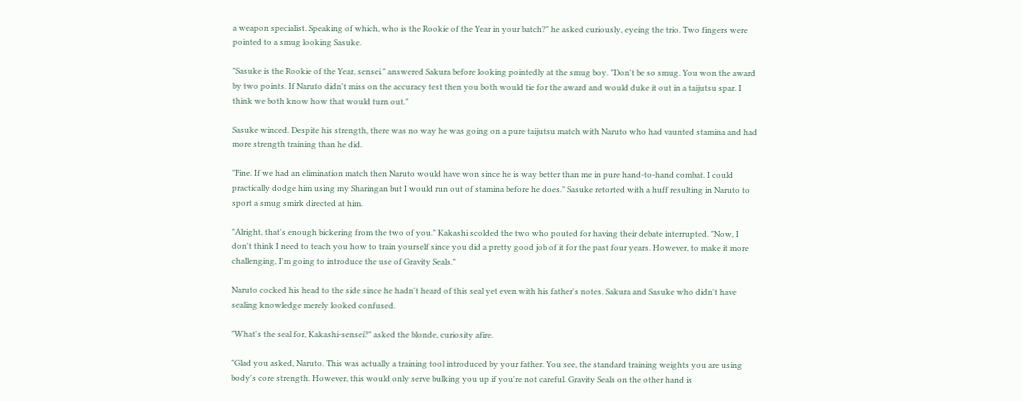a weapon specialist. Speaking of which, who is the Rookie of the Year in your batch?" he asked curiously, eyeing the trio. Two fingers were pointed to a smug looking Sasuke.

"Sasuke is the Rookie of the Year, sensei." answered Sakura before looking pointedly at the smug boy. "Don't be so smug. You won the award by two points. If Naruto didn't miss on the accuracy test then you both would tie for the award and would duke it out in a taijutsu spar. I think we both know how that would turn out."

Sasuke winced. Despite his strength, there was no way he was going on a pure taijutsu match with Naruto who had vaunted stamina and had more strength training than he did.

"Fine. If we had an elimination match then Naruto would have won since he is way better than me in pure hand-to-hand combat. I could practically dodge him using my Sharingan but I would run out of stamina before he does." Sasuke retorted with a huff resulting in Naruto to sport a smug smirk directed at him.

"Alright, that's enough bickering from the two of you." Kakashi scolded the two who pouted for having their debate interrupted. "Now, I don't think I need to teach you how to train yourself since you did a pretty good job of it for the past four years. However, to make it more challenging, I'm going to introduce the use of Gravity Seals."

Naruto cocked his head to the side since he hadn't heard of this seal yet even with his father's notes. Sakura and Sasuke who didn't have sealing knowledge merely looked confused.

"What's the seal for, Kakashi-sensei?" asked the blonde, curiosity afire.

"Glad you asked, Naruto. This was actually a training tool introduced by your father. You see, the standard training weights you are using body's core strength. However, this would only serve bulking you up if you're not careful. Gravity Seals on the other hand is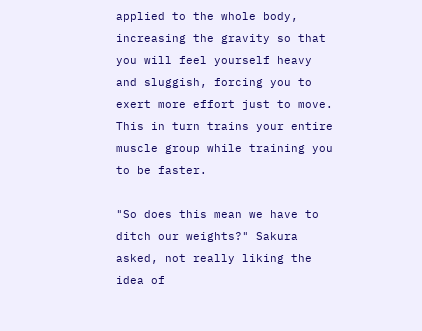applied to the whole body, increasing the gravity so that you will feel yourself heavy and sluggish, forcing you to exert more effort just to move. This in turn trains your entire muscle group while training you to be faster.

"So does this mean we have to ditch our weights?" Sakura asked, not really liking the idea of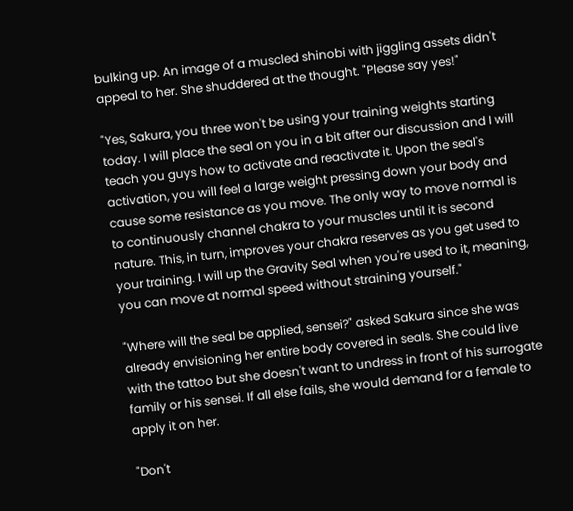bulking up. An image of a muscled shinobi with jiggling assets didn't appeal to her. She shuddered at the thought. "Please say yes!"

"Yes, Sakura, you three won't be using your training weights starting today. I will place the seal on you in a bit after our discussion and I will teach you guys how to activate and reactivate it. Upon the seal's activation, you will feel a large weight pressing down your body and cause some resistance as you move. The only way to move normal is to continuously channel chakra to your muscles until it is second nature. This, in turn, improves your chakra reserves as you get used to your training. I will up the Gravity Seal when you're used to it, meaning, you can move at normal speed without straining yourself."

"Where will the seal be applied, sensei?" asked Sakura since she was already envisioning her entire body covered in seals. She could live with the tattoo but she doesn't want to undress in front of his surrogate family or his sensei. If all else fails, she would demand for a female to apply it on her.

"Don't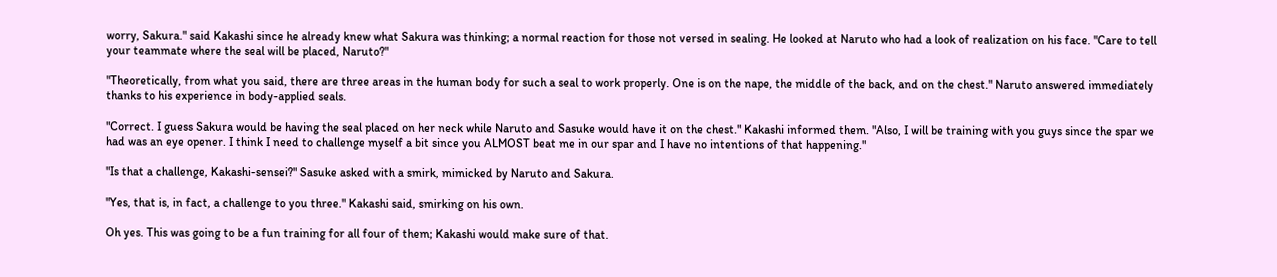worry, Sakura." said Kakashi since he already knew what Sakura was thinking; a normal reaction for those not versed in sealing. He looked at Naruto who had a look of realization on his face. "Care to tell your teammate where the seal will be placed, Naruto?"

"Theoretically, from what you said, there are three areas in the human body for such a seal to work properly. One is on the nape, the middle of the back, and on the chest." Naruto answered immediately thanks to his experience in body-applied seals.

"Correct. I guess Sakura would be having the seal placed on her neck while Naruto and Sasuke would have it on the chest." Kakashi informed them. "Also, I will be training with you guys since the spar we had was an eye opener. I think I need to challenge myself a bit since you ALMOST beat me in our spar and I have no intentions of that happening."

"Is that a challenge, Kakashi-sensei?" Sasuke asked with a smirk, mimicked by Naruto and Sakura.

"Yes, that is, in fact, a challenge to you three." Kakashi said, smirking on his own.

Oh yes. This was going to be a fun training for all four of them; Kakashi would make sure of that.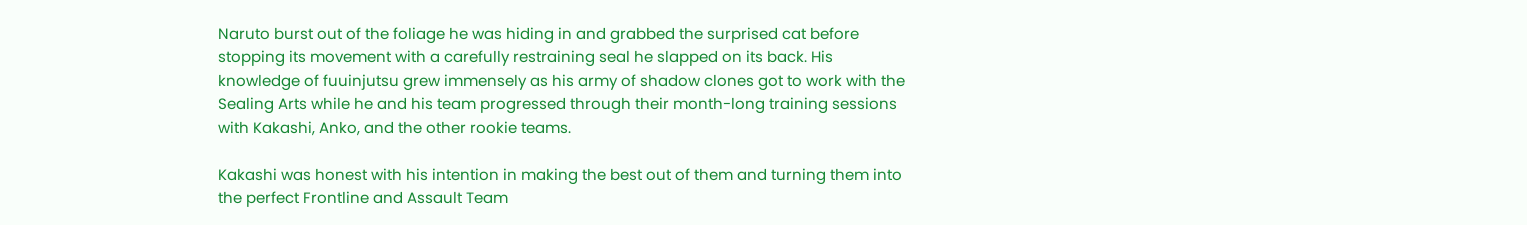Naruto burst out of the foliage he was hiding in and grabbed the surprised cat before stopping its movement with a carefully restraining seal he slapped on its back. His knowledge of fuuinjutsu grew immensely as his army of shadow clones got to work with the Sealing Arts while he and his team progressed through their month-long training sessions with Kakashi, Anko, and the other rookie teams.

Kakashi was honest with his intention in making the best out of them and turning them into the perfect Frontline and Assault Team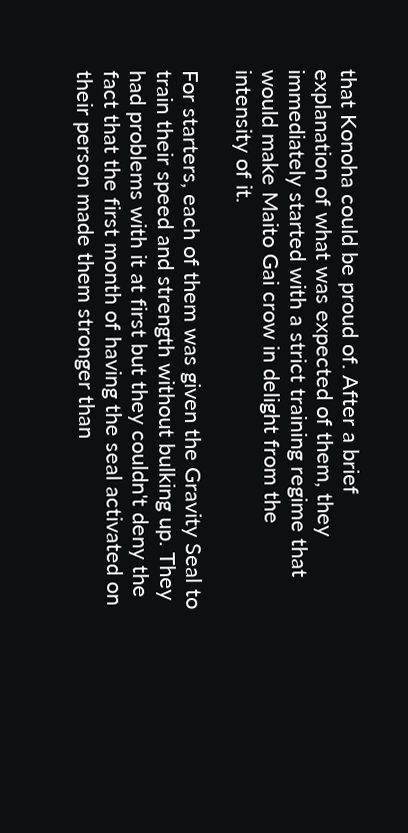that Konoha could be proud of. After a brief explanation of what was expected of them, they immediately started with a strict training regime that would make Maito Gai crow in delight from the intensity of it.

For starters, each of them was given the Gravity Seal to train their speed and strength without bulking up. They had problems with it at first but they couldn't deny the fact that the first month of having the seal activated on their person made them stronger than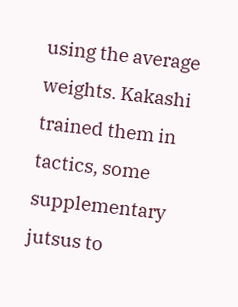using the average weights. Kakashi trained them in tactics, some supplementary jutsus to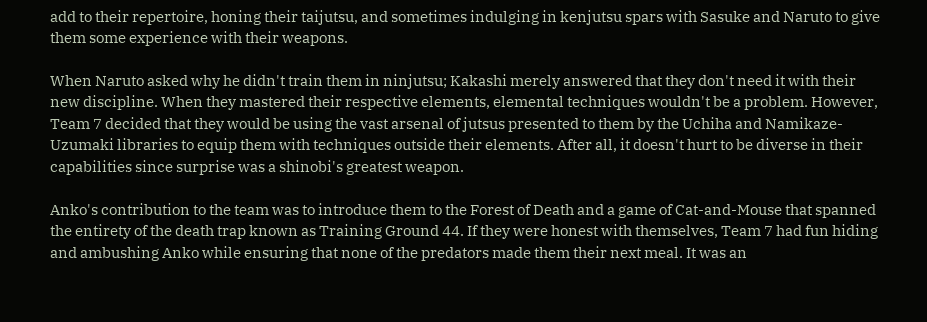add to their repertoire, honing their taijutsu, and sometimes indulging in kenjutsu spars with Sasuke and Naruto to give them some experience with their weapons.

When Naruto asked why he didn't train them in ninjutsu; Kakashi merely answered that they don't need it with their new discipline. When they mastered their respective elements, elemental techniques wouldn't be a problem. However, Team 7 decided that they would be using the vast arsenal of jutsus presented to them by the Uchiha and Namikaze-Uzumaki libraries to equip them with techniques outside their elements. After all, it doesn't hurt to be diverse in their capabilities since surprise was a shinobi's greatest weapon.

Anko's contribution to the team was to introduce them to the Forest of Death and a game of Cat-and-Mouse that spanned the entirety of the death trap known as Training Ground 44. If they were honest with themselves, Team 7 had fun hiding and ambushing Anko while ensuring that none of the predators made them their next meal. It was an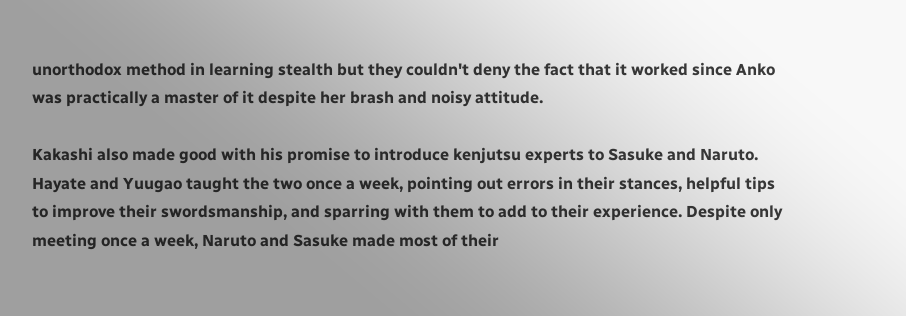unorthodox method in learning stealth but they couldn't deny the fact that it worked since Anko was practically a master of it despite her brash and noisy attitude.

Kakashi also made good with his promise to introduce kenjutsu experts to Sasuke and Naruto. Hayate and Yuugao taught the two once a week, pointing out errors in their stances, helpful tips to improve their swordsmanship, and sparring with them to add to their experience. Despite only meeting once a week, Naruto and Sasuke made most of their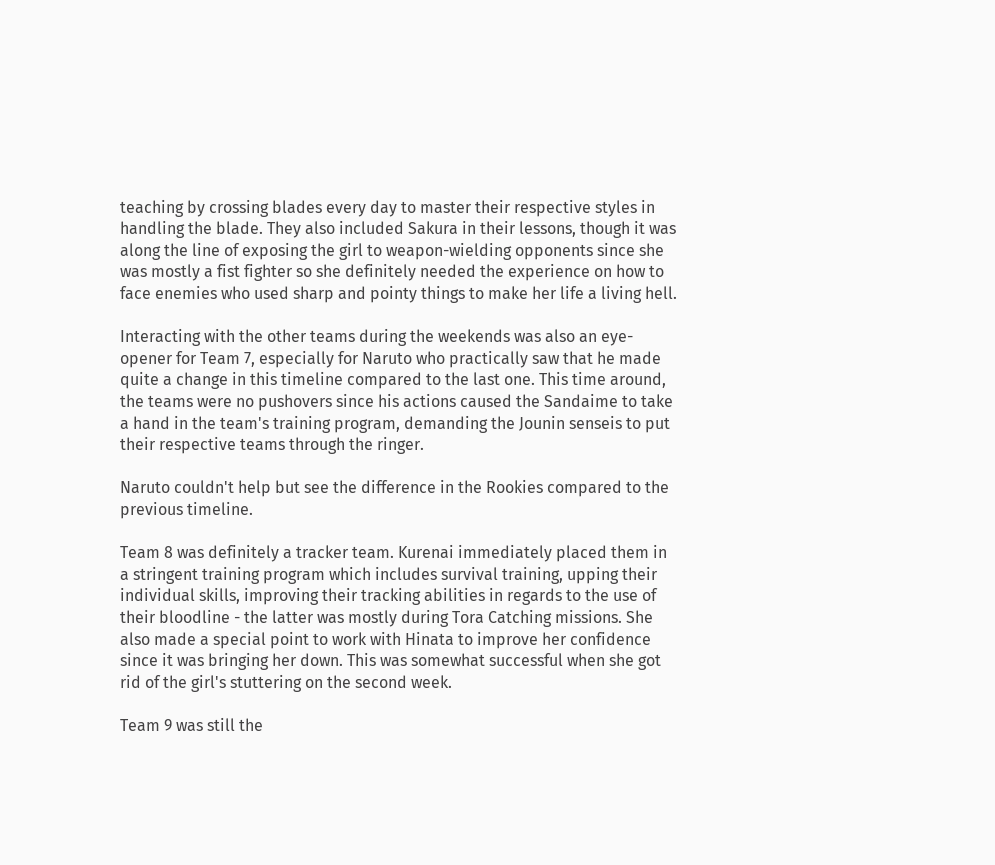teaching by crossing blades every day to master their respective styles in handling the blade. They also included Sakura in their lessons, though it was along the line of exposing the girl to weapon-wielding opponents since she was mostly a fist fighter so she definitely needed the experience on how to face enemies who used sharp and pointy things to make her life a living hell.

Interacting with the other teams during the weekends was also an eye-opener for Team 7, especially for Naruto who practically saw that he made quite a change in this timeline compared to the last one. This time around, the teams were no pushovers since his actions caused the Sandaime to take a hand in the team's training program, demanding the Jounin senseis to put their respective teams through the ringer.

Naruto couldn't help but see the difference in the Rookies compared to the previous timeline.

Team 8 was definitely a tracker team. Kurenai immediately placed them in a stringent training program which includes survival training, upping their individual skills, improving their tracking abilities in regards to the use of their bloodline - the latter was mostly during Tora Catching missions. She also made a special point to work with Hinata to improve her confidence since it was bringing her down. This was somewhat successful when she got rid of the girl's stuttering on the second week.

Team 9 was still the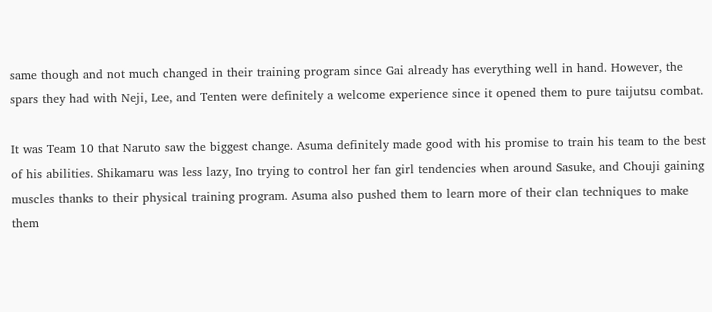same though and not much changed in their training program since Gai already has everything well in hand. However, the spars they had with Neji, Lee, and Tenten were definitely a welcome experience since it opened them to pure taijutsu combat.

It was Team 10 that Naruto saw the biggest change. Asuma definitely made good with his promise to train his team to the best of his abilities. Shikamaru was less lazy, Ino trying to control her fan girl tendencies when around Sasuke, and Chouji gaining muscles thanks to their physical training program. Asuma also pushed them to learn more of their clan techniques to make them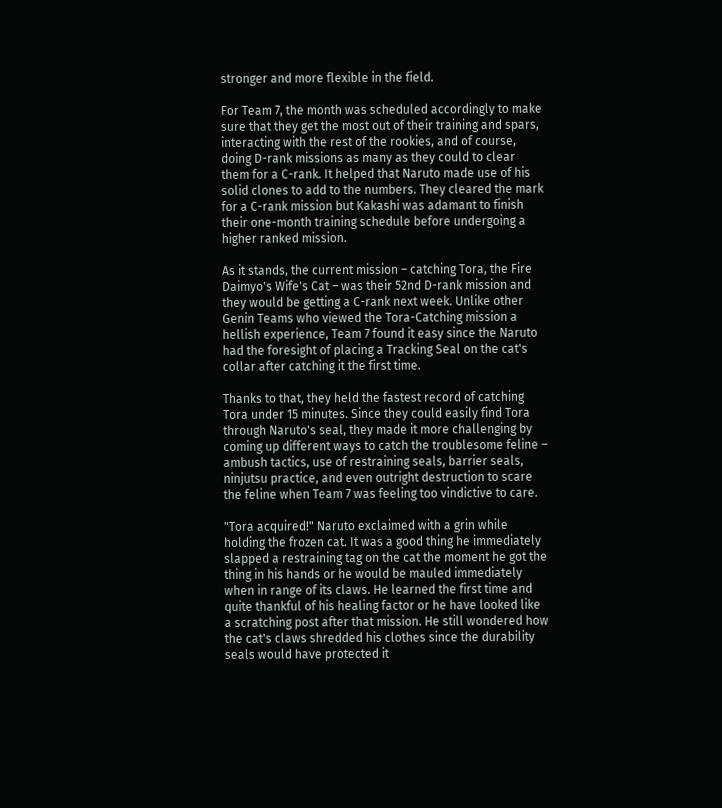stronger and more flexible in the field.

For Team 7, the month was scheduled accordingly to make sure that they get the most out of their training and spars, interacting with the rest of the rookies, and of course, doing D-rank missions as many as they could to clear them for a C-rank. It helped that Naruto made use of his solid clones to add to the numbers. They cleared the mark for a C-rank mission but Kakashi was adamant to finish their one-month training schedule before undergoing a higher ranked mission.

As it stands, the current mission – catching Tora, the Fire Daimyo's Wife's Cat – was their 52nd D-rank mission and they would be getting a C-rank next week. Unlike other Genin Teams who viewed the Tora-Catching mission a hellish experience, Team 7 found it easy since the Naruto had the foresight of placing a Tracking Seal on the cat's collar after catching it the first time.

Thanks to that, they held the fastest record of catching Tora under 15 minutes. Since they could easily find Tora through Naruto's seal, they made it more challenging by coming up different ways to catch the troublesome feline – ambush tactics, use of restraining seals, barrier seals, ninjutsu practice, and even outright destruction to scare the feline when Team 7 was feeling too vindictive to care.

"Tora acquired!" Naruto exclaimed with a grin while holding the frozen cat. It was a good thing he immediately slapped a restraining tag on the cat the moment he got the thing in his hands or he would be mauled immediately when in range of its claws. He learned the first time and quite thankful of his healing factor or he have looked like a scratching post after that mission. He still wondered how the cat's claws shredded his clothes since the durability seals would have protected it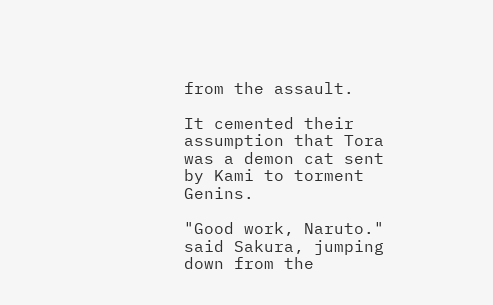from the assault.

It cemented their assumption that Tora was a demon cat sent by Kami to torment Genins.

"Good work, Naruto." said Sakura, jumping down from the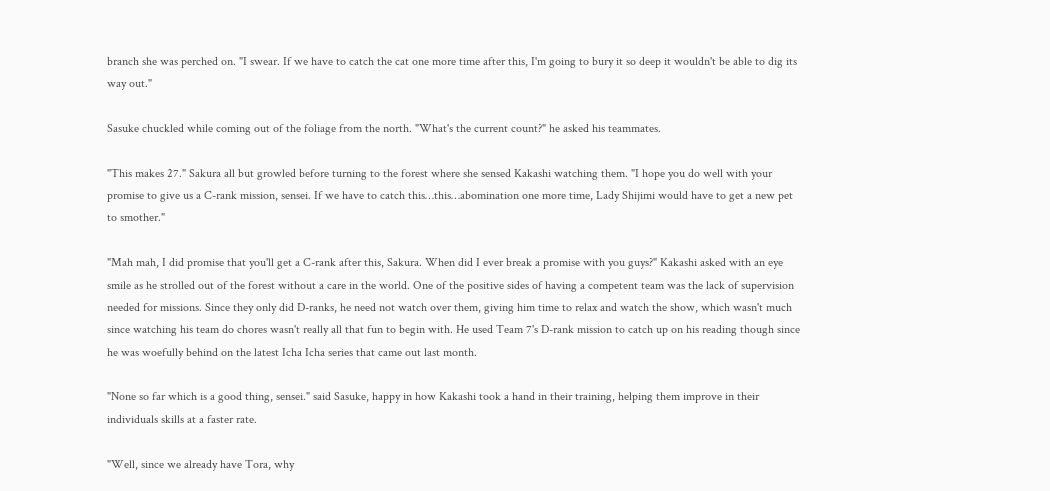branch she was perched on. "I swear. If we have to catch the cat one more time after this, I'm going to bury it so deep it wouldn't be able to dig its way out."

Sasuke chuckled while coming out of the foliage from the north. "What's the current count?" he asked his teammates.

"This makes 27." Sakura all but growled before turning to the forest where she sensed Kakashi watching them. "I hope you do well with your promise to give us a C-rank mission, sensei. If we have to catch this…this…abomination one more time, Lady Shijimi would have to get a new pet to smother."

"Mah mah, I did promise that you'll get a C-rank after this, Sakura. When did I ever break a promise with you guys?" Kakashi asked with an eye smile as he strolled out of the forest without a care in the world. One of the positive sides of having a competent team was the lack of supervision needed for missions. Since they only did D-ranks, he need not watch over them, giving him time to relax and watch the show, which wasn't much since watching his team do chores wasn't really all that fun to begin with. He used Team 7's D-rank mission to catch up on his reading though since he was woefully behind on the latest Icha Icha series that came out last month.

"None so far which is a good thing, sensei." said Sasuke, happy in how Kakashi took a hand in their training, helping them improve in their individuals skills at a faster rate.

"Well, since we already have Tora, why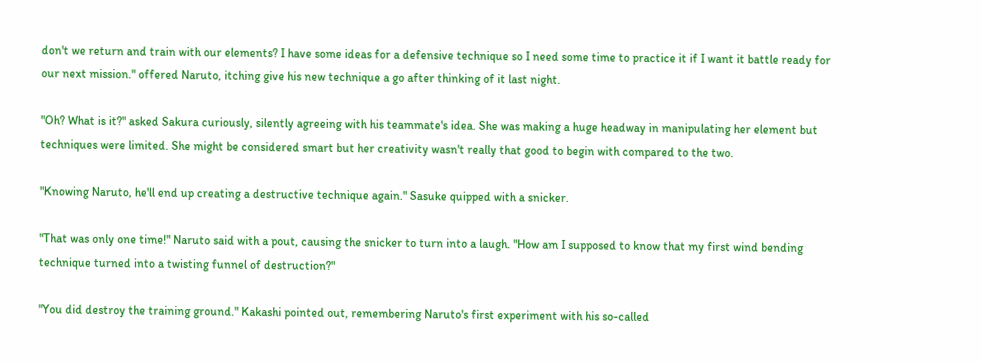don't we return and train with our elements? I have some ideas for a defensive technique so I need some time to practice it if I want it battle ready for our next mission." offered Naruto, itching give his new technique a go after thinking of it last night.

"Oh? What is it?" asked Sakura curiously, silently agreeing with his teammate's idea. She was making a huge headway in manipulating her element but techniques were limited. She might be considered smart but her creativity wasn't really that good to begin with compared to the two.

"Knowing Naruto, he'll end up creating a destructive technique again." Sasuke quipped with a snicker.

"That was only one time!" Naruto said with a pout, causing the snicker to turn into a laugh. "How am I supposed to know that my first wind bending technique turned into a twisting funnel of destruction?"

"You did destroy the training ground." Kakashi pointed out, remembering Naruto's first experiment with his so-called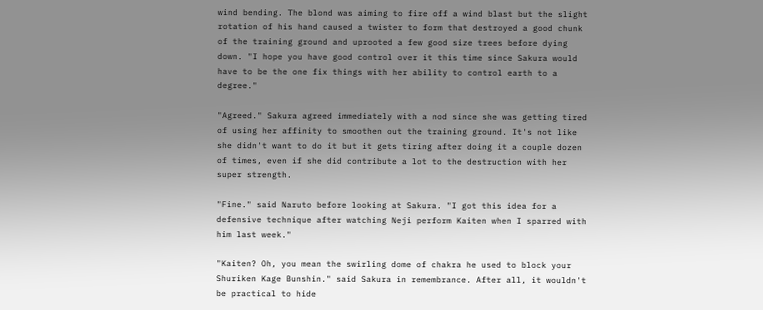wind bending. The blond was aiming to fire off a wind blast but the slight rotation of his hand caused a twister to form that destroyed a good chunk of the training ground and uprooted a few good size trees before dying down. "I hope you have good control over it this time since Sakura would have to be the one fix things with her ability to control earth to a degree."

"Agreed." Sakura agreed immediately with a nod since she was getting tired of using her affinity to smoothen out the training ground. It's not like she didn't want to do it but it gets tiring after doing it a couple dozen of times, even if she did contribute a lot to the destruction with her super strength.

"Fine." said Naruto before looking at Sakura. "I got this idea for a defensive technique after watching Neji perform Kaiten when I sparred with him last week."

"Kaiten? Oh, you mean the swirling dome of chakra he used to block your Shuriken Kage Bunshin." said Sakura in remembrance. After all, it wouldn't be practical to hide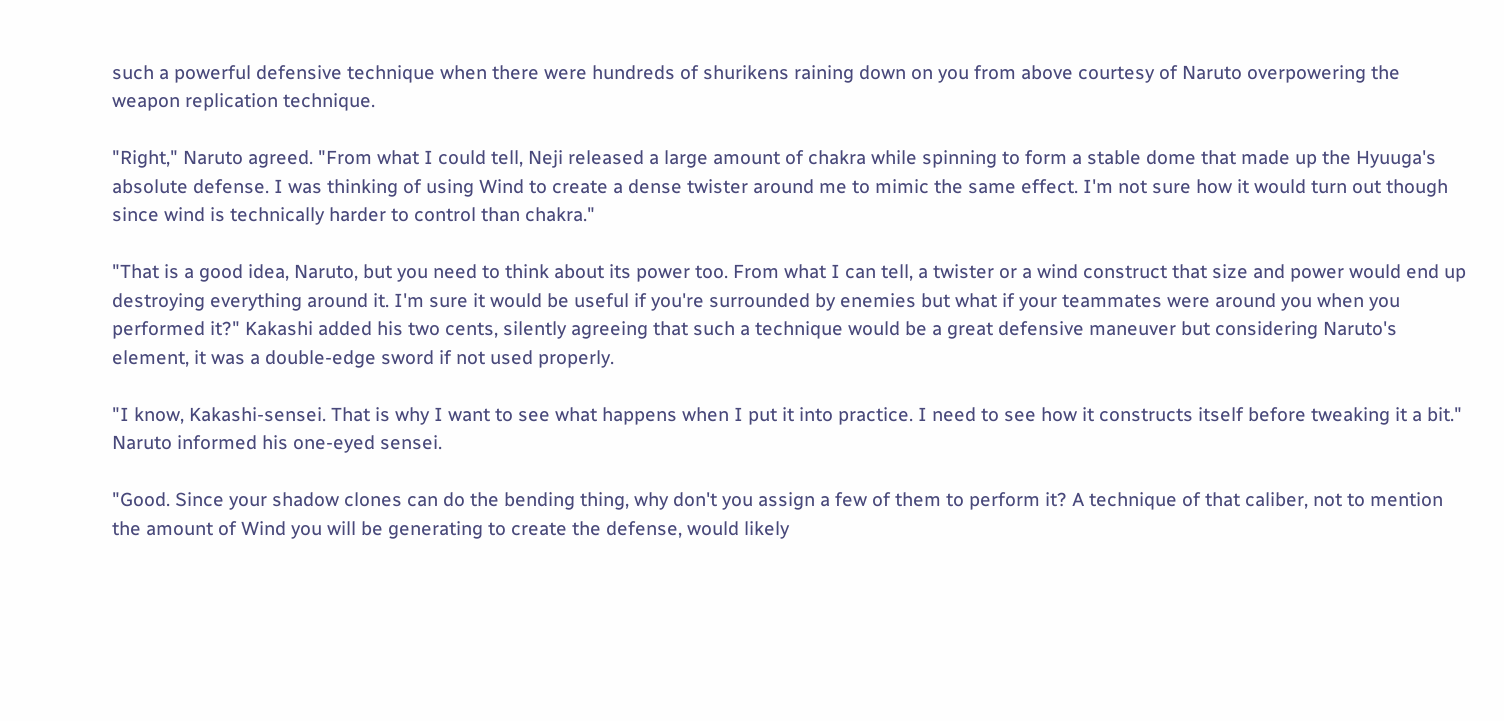such a powerful defensive technique when there were hundreds of shurikens raining down on you from above courtesy of Naruto overpowering the weapon replication technique.

"Right," Naruto agreed. "From what I could tell, Neji released a large amount of chakra while spinning to form a stable dome that made up the Hyuuga's absolute defense. I was thinking of using Wind to create a dense twister around me to mimic the same effect. I'm not sure how it would turn out though since wind is technically harder to control than chakra."

"That is a good idea, Naruto, but you need to think about its power too. From what I can tell, a twister or a wind construct that size and power would end up destroying everything around it. I'm sure it would be useful if you're surrounded by enemies but what if your teammates were around you when you performed it?" Kakashi added his two cents, silently agreeing that such a technique would be a great defensive maneuver but considering Naruto's element, it was a double-edge sword if not used properly.

"I know, Kakashi-sensei. That is why I want to see what happens when I put it into practice. I need to see how it constructs itself before tweaking it a bit." Naruto informed his one-eyed sensei.

"Good. Since your shadow clones can do the bending thing, why don't you assign a few of them to perform it? A technique of that caliber, not to mention the amount of Wind you will be generating to create the defense, would likely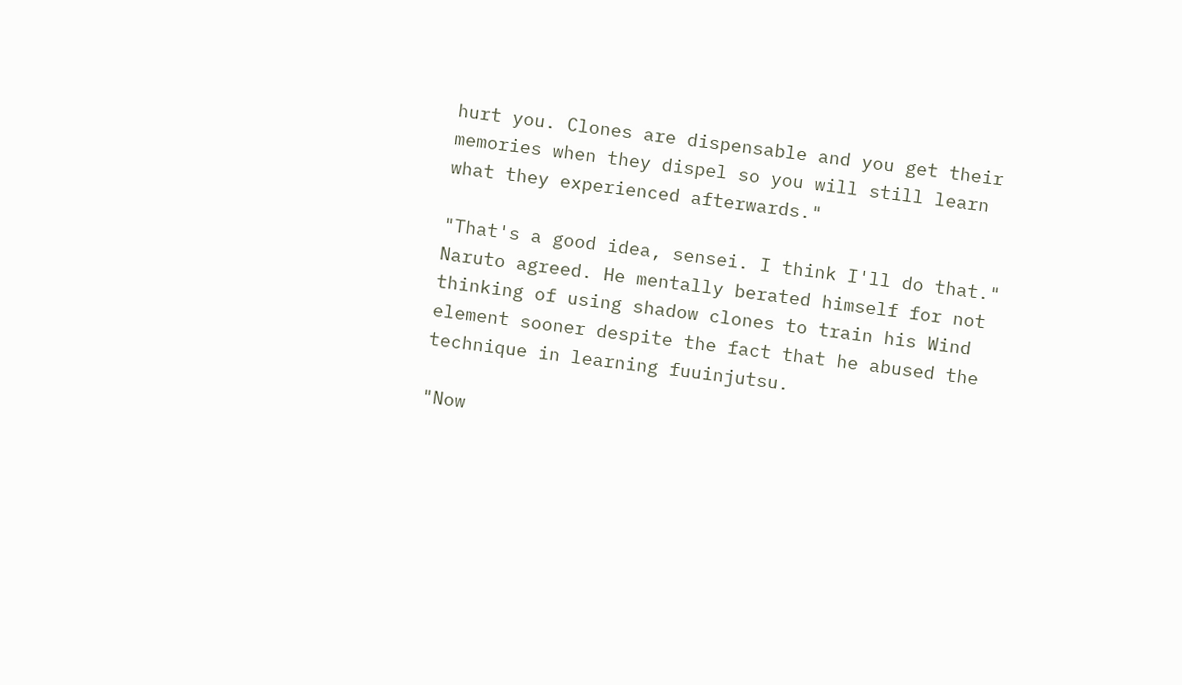hurt you. Clones are dispensable and you get their memories when they dispel so you will still learn what they experienced afterwards."

"That's a good idea, sensei. I think I'll do that." Naruto agreed. He mentally berated himself for not thinking of using shadow clones to train his Wind element sooner despite the fact that he abused the technique in learning fuuinjutsu.

"Now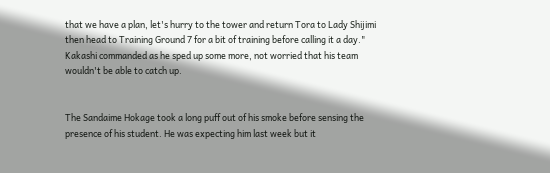that we have a plan, let's hurry to the tower and return Tora to Lady Shijimi then head to Training Ground 7 for a bit of training before calling it a day." Kakashi commanded as he sped up some more, not worried that his team wouldn't be able to catch up.


The Sandaime Hokage took a long puff out of his smoke before sensing the presence of his student. He was expecting him last week but it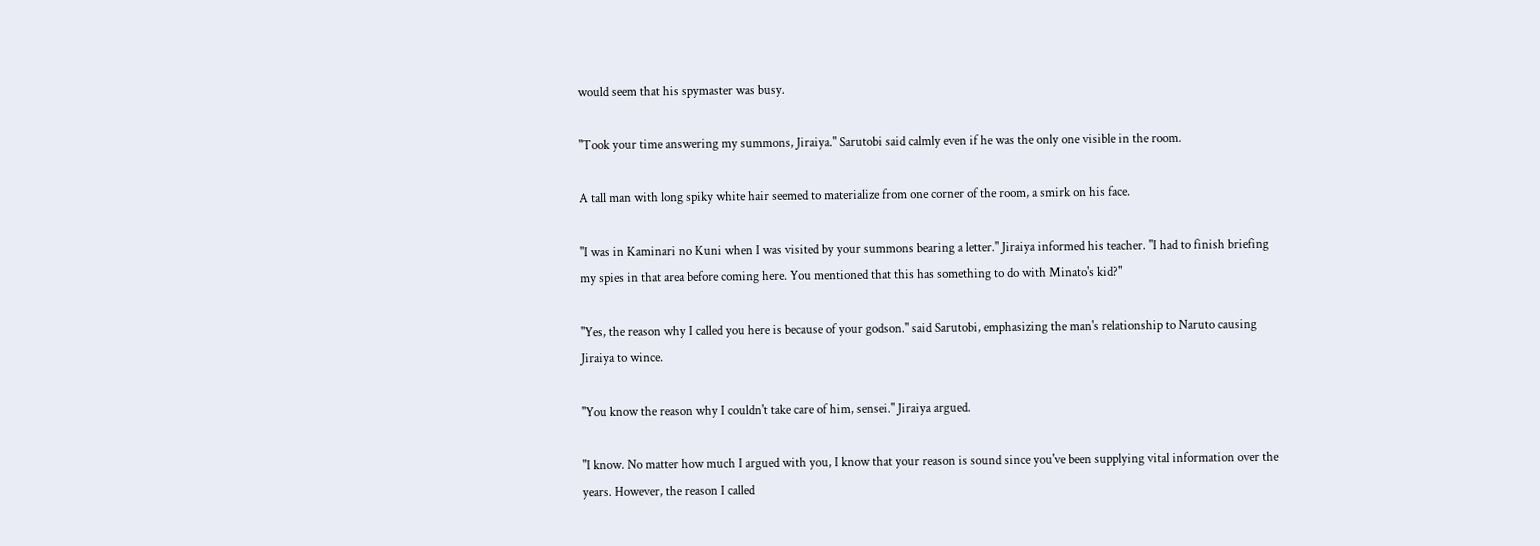would seem that his spymaster was busy.

"Took your time answering my summons, Jiraiya." Sarutobi said calmly even if he was the only one visible in the room.

A tall man with long spiky white hair seemed to materialize from one corner of the room, a smirk on his face.

"I was in Kaminari no Kuni when I was visited by your summons bearing a letter." Jiraiya informed his teacher. "I had to finish briefing my spies in that area before coming here. You mentioned that this has something to do with Minato's kid?"

"Yes, the reason why I called you here is because of your godson." said Sarutobi, emphasizing the man's relationship to Naruto causing Jiraiya to wince.

"You know the reason why I couldn't take care of him, sensei." Jiraiya argued.

"I know. No matter how much I argued with you, I know that your reason is sound since you've been supplying vital information over the years. However, the reason I called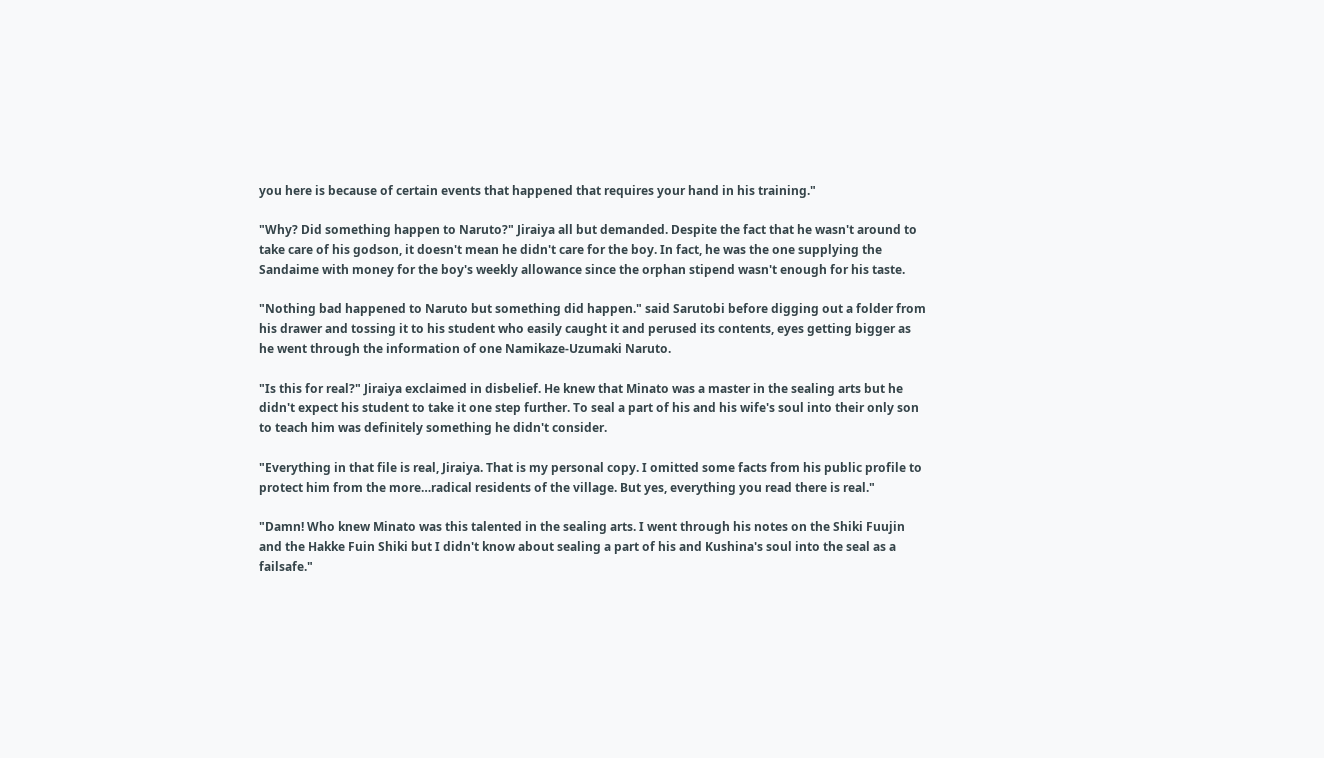you here is because of certain events that happened that requires your hand in his training."

"Why? Did something happen to Naruto?" Jiraiya all but demanded. Despite the fact that he wasn't around to take care of his godson, it doesn't mean he didn't care for the boy. In fact, he was the one supplying the Sandaime with money for the boy's weekly allowance since the orphan stipend wasn't enough for his taste.

"Nothing bad happened to Naruto but something did happen." said Sarutobi before digging out a folder from his drawer and tossing it to his student who easily caught it and perused its contents, eyes getting bigger as he went through the information of one Namikaze-Uzumaki Naruto.

"Is this for real?" Jiraiya exclaimed in disbelief. He knew that Minato was a master in the sealing arts but he didn't expect his student to take it one step further. To seal a part of his and his wife's soul into their only son to teach him was definitely something he didn't consider.

"Everything in that file is real, Jiraiya. That is my personal copy. I omitted some facts from his public profile to protect him from the more…radical residents of the village. But yes, everything you read there is real."

"Damn! Who knew Minato was this talented in the sealing arts. I went through his notes on the Shiki Fuujin and the Hakke Fuin Shiki but I didn't know about sealing a part of his and Kushina's soul into the seal as a failsafe."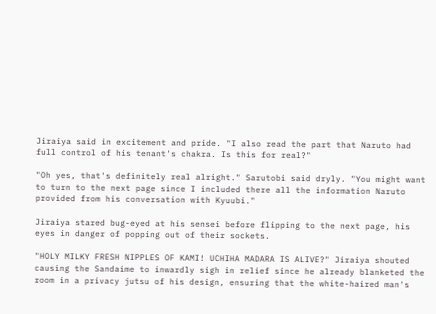Jiraiya said in excitement and pride. "I also read the part that Naruto had full control of his tenant's chakra. Is this for real?"

"Oh yes, that's definitely real alright." Sarutobi said dryly. "You might want to turn to the next page since I included there all the information Naruto provided from his conversation with Kyuubi."

Jiraiya stared bug-eyed at his sensei before flipping to the next page, his eyes in danger of popping out of their sockets.

"HOLY MILKY FRESH NIPPLES OF KAMI! UCHIHA MADARA IS ALIVE?" Jiraiya shouted causing the Sandaime to inwardly sigh in relief since he already blanketed the room in a privacy jutsu of his design, ensuring that the white-haired man's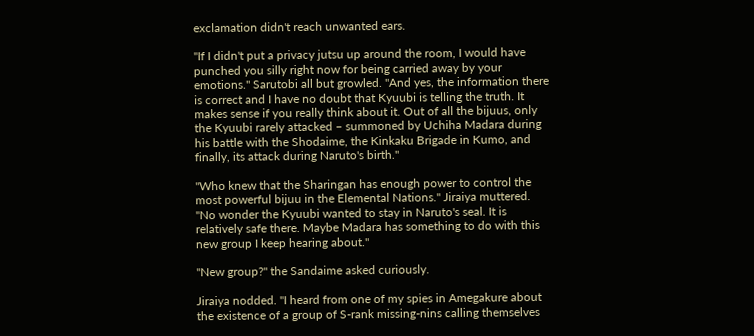exclamation didn't reach unwanted ears.

"If I didn't put a privacy jutsu up around the room, I would have punched you silly right now for being carried away by your emotions." Sarutobi all but growled. "And yes, the information there is correct and I have no doubt that Kyuubi is telling the truth. It makes sense if you really think about it. Out of all the bijuus, only the Kyuubi rarely attacked – summoned by Uchiha Madara during his battle with the Shodaime, the Kinkaku Brigade in Kumo, and finally, its attack during Naruto's birth."

"Who knew that the Sharingan has enough power to control the most powerful bijuu in the Elemental Nations." Jiraiya muttered. "No wonder the Kyuubi wanted to stay in Naruto's seal. It is relatively safe there. Maybe Madara has something to do with this new group I keep hearing about."

"New group?" the Sandaime asked curiously.

Jiraiya nodded. "I heard from one of my spies in Amegakure about the existence of a group of S-rank missing-nins calling themselves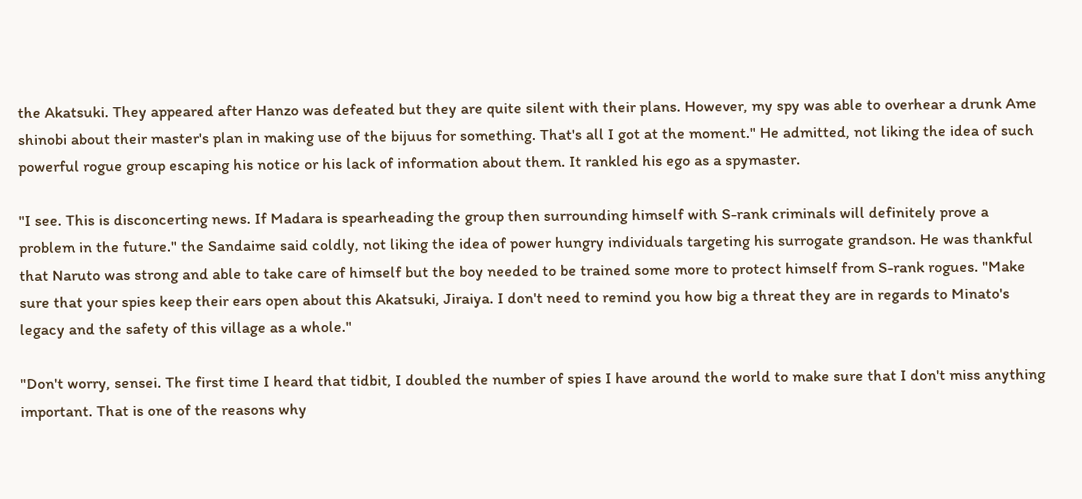the Akatsuki. They appeared after Hanzo was defeated but they are quite silent with their plans. However, my spy was able to overhear a drunk Ame shinobi about their master's plan in making use of the bijuus for something. That's all I got at the moment." He admitted, not liking the idea of such powerful rogue group escaping his notice or his lack of information about them. It rankled his ego as a spymaster.

"I see. This is disconcerting news. If Madara is spearheading the group then surrounding himself with S-rank criminals will definitely prove a problem in the future." the Sandaime said coldly, not liking the idea of power hungry individuals targeting his surrogate grandson. He was thankful that Naruto was strong and able to take care of himself but the boy needed to be trained some more to protect himself from S-rank rogues. "Make sure that your spies keep their ears open about this Akatsuki, Jiraiya. I don't need to remind you how big a threat they are in regards to Minato's legacy and the safety of this village as a whole."

"Don't worry, sensei. The first time I heard that tidbit, I doubled the number of spies I have around the world to make sure that I don't miss anything important. That is one of the reasons why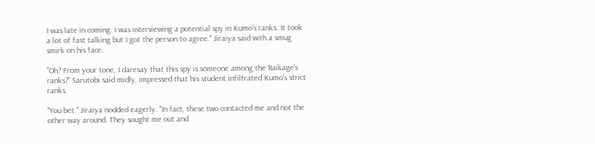I was late in coming. I was interviewing a potential spy in Kumo's ranks. It took a lot of fast talking but I got the person to agree." Jiraiya said with a smug smirk on his face.

"Oh? From your tone, I daresay that this spy is someone among the Raikage's ranks?" Sarutobi said midly, impressed that his student infiltrated Kumo's strict ranks.

"You bet." Jiraiya nodded eagerly. "In fact, these two contacted me and not the other way around. They sought me out and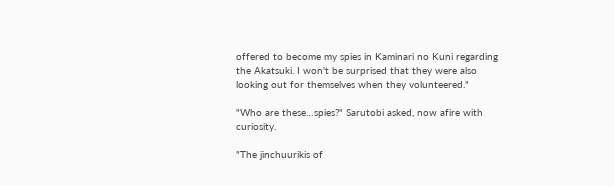offered to become my spies in Kaminari no Kuni regarding the Akatsuki. I won't be surprised that they were also looking out for themselves when they volunteered."

"Who are these…spies?" Sarutobi asked, now afire with curiosity.

"The jinchuurikis of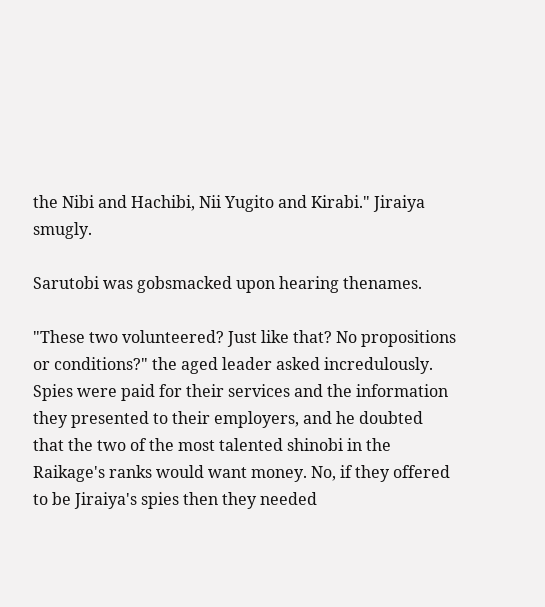the Nibi and Hachibi, Nii Yugito and Kirabi." Jiraiya smugly.

Sarutobi was gobsmacked upon hearing thenames.

"These two volunteered? Just like that? No propositions or conditions?" the aged leader asked incredulously. Spies were paid for their services and the information they presented to their employers, and he doubted that the two of the most talented shinobi in the Raikage's ranks would want money. No, if they offered to be Jiraiya's spies then they needed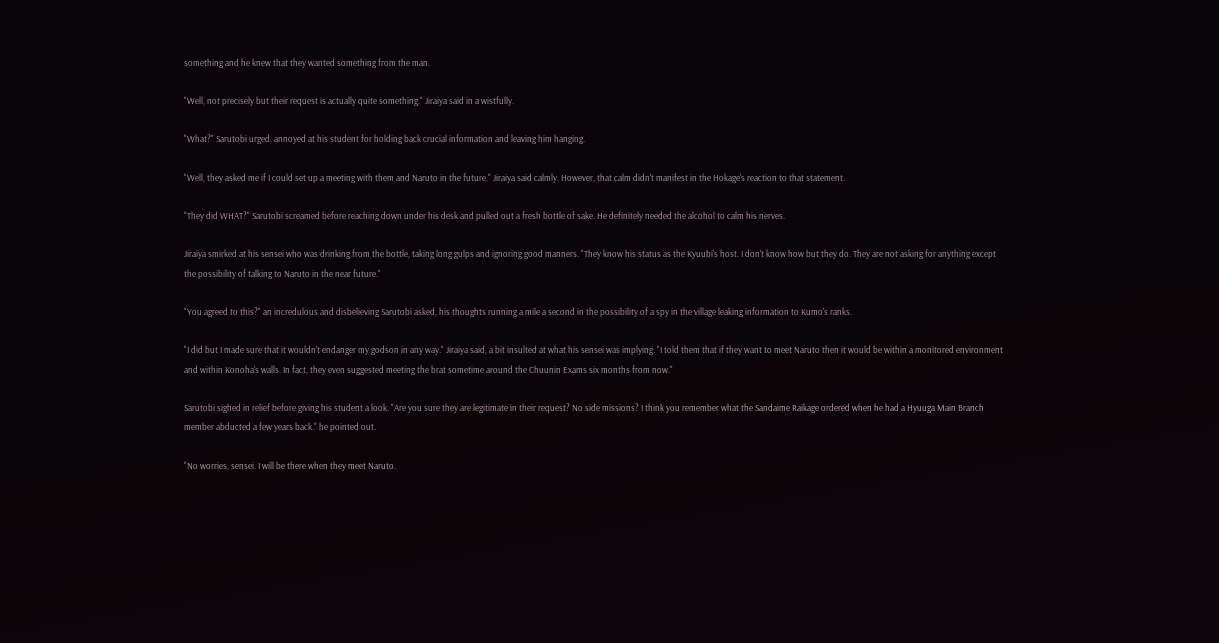something and he knew that they wanted something from the man.

"Well, not precisely but their request is actually quite something." Jiraiya said in a wistfully.

"What?" Sarutobi urged, annoyed at his student for holding back crucial information and leaving him hanging.

"Well, they asked me if I could set up a meeting with them and Naruto in the future." Jiraiya said calmly. However, that calm didn't manifest in the Hokage's reaction to that statement.

"They did WHAT?" Sarutobi screamed before reaching down under his desk and pulled out a fresh bottle of sake. He definitely needed the alcohol to calm his nerves.

Jiraiya smirked at his sensei who was drinking from the bottle, taking long gulps and ignoring good manners. "They know his status as the Kyuubi's host. I don't know how but they do. They are not asking for anything except the possibility of talking to Naruto in the near future."

"You agreed to this?" an incredulous and disbelieving Sarutobi asked, his thoughts running a mile a second in the possibility of a spy in the village leaking information to Kumo's ranks.

"I did but I made sure that it wouldn't endanger my godson in any way." Jiraiya said, a bit insulted at what his sensei was implying. "I told them that if they want to meet Naruto then it would be within a monitored environment and within Konoha's walls. In fact, they even suggested meeting the brat sometime around the Chuunin Exams six months from now."

Sarutobi sighed in relief before giving his student a look. "Are you sure they are legitimate in their request? No side missions? I think you remember what the Sandaime Raikage ordered when he had a Hyuuga Main Branch member abducted a few years back." he pointed out.

"No worries, sensei. I will be there when they meet Naruto.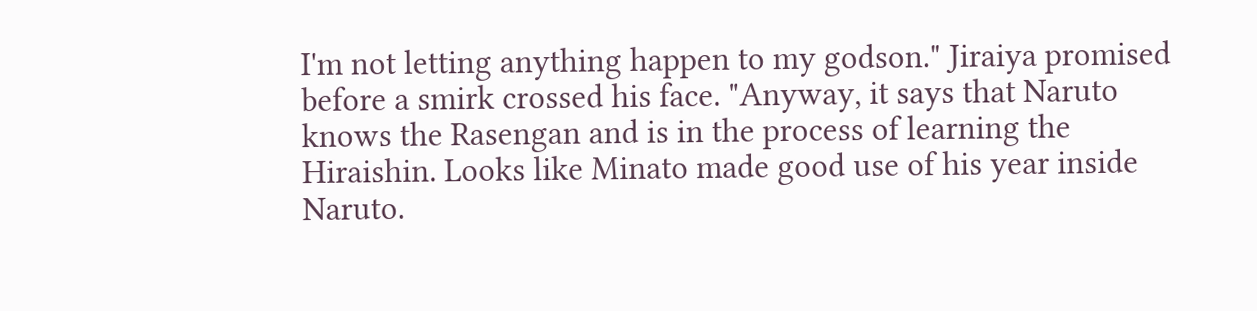I'm not letting anything happen to my godson." Jiraiya promised before a smirk crossed his face. "Anyway, it says that Naruto knows the Rasengan and is in the process of learning the Hiraishin. Looks like Minato made good use of his year inside Naruto.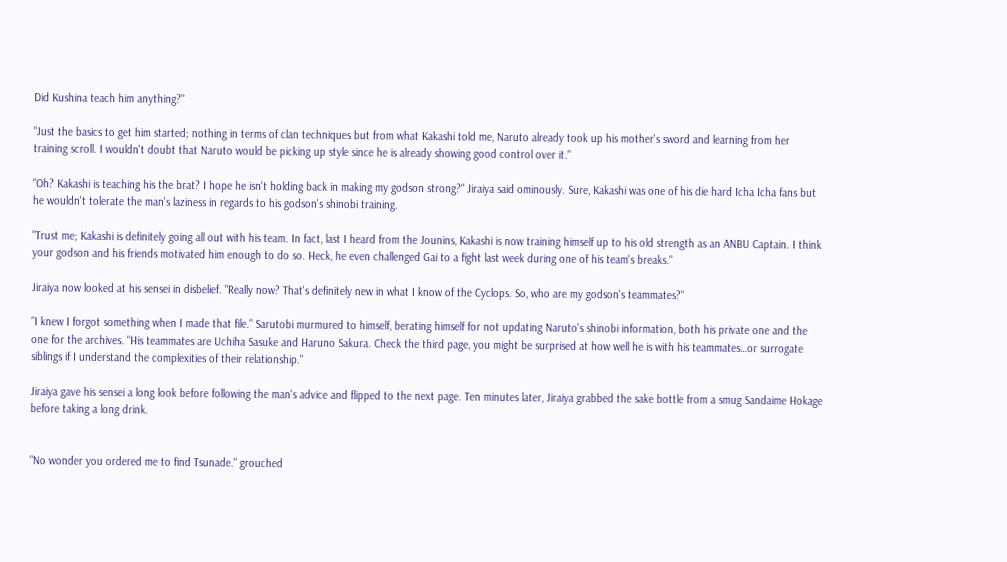Did Kushina teach him anything?"

"Just the basics to get him started; nothing in terms of clan techniques but from what Kakashi told me, Naruto already took up his mother's sword and learning from her training scroll. I wouldn't doubt that Naruto would be picking up style since he is already showing good control over it."

"Oh? Kakashi is teaching his the brat? I hope he isn't holding back in making my godson strong?" Jiraiya said ominously. Sure, Kakashi was one of his die hard Icha Icha fans but he wouldn't tolerate the man's laziness in regards to his godson's shinobi training.

"Trust me; Kakashi is definitely going all out with his team. In fact, last I heard from the Jounins, Kakashi is now training himself up to his old strength as an ANBU Captain. I think your godson and his friends motivated him enough to do so. Heck, he even challenged Gai to a fight last week during one of his team's breaks."

Jiraiya now looked at his sensei in disbelief. "Really now? That's definitely new in what I know of the Cyclops. So, who are my godson's teammates?"

"I knew I forgot something when I made that file." Sarutobi murmured to himself, berating himself for not updating Naruto's shinobi information, both his private one and the one for the archives. "His teammates are Uchiha Sasuke and Haruno Sakura. Check the third page, you might be surprised at how well he is with his teammates…or surrogate siblings if I understand the complexities of their relationship."

Jiraiya gave his sensei a long look before following the man's advice and flipped to the next page. Ten minutes later, Jiraiya grabbed the sake bottle from a smug Sandaime Hokage before taking a long drink.


"No wonder you ordered me to find Tsunade." grouched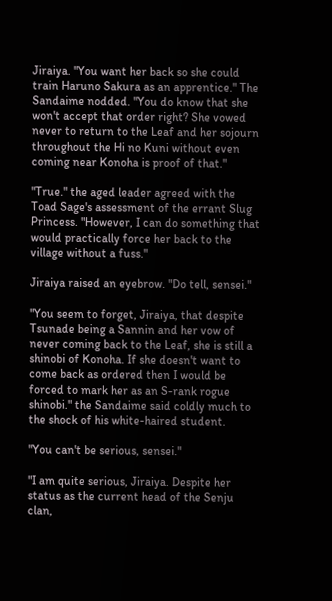Jiraiya. "You want her back so she could train Haruno Sakura as an apprentice." The Sandaime nodded. "You do know that she won't accept that order right? She vowed never to return to the Leaf and her sojourn throughout the Hi no Kuni without even coming near Konoha is proof of that."

"True." the aged leader agreed with the Toad Sage's assessment of the errant Slug Princess. "However, I can do something that would practically force her back to the village without a fuss."

Jiraiya raised an eyebrow. "Do tell, sensei."

"You seem to forget, Jiraiya, that despite Tsunade being a Sannin and her vow of never coming back to the Leaf, she is still a shinobi of Konoha. If she doesn't want to come back as ordered then I would be forced to mark her as an S-rank rogue shinobi." the Sandaime said coldly much to the shock of his white-haired student.

"You can't be serious, sensei."

"I am quite serious, Jiraiya. Despite her status as the current head of the Senju clan,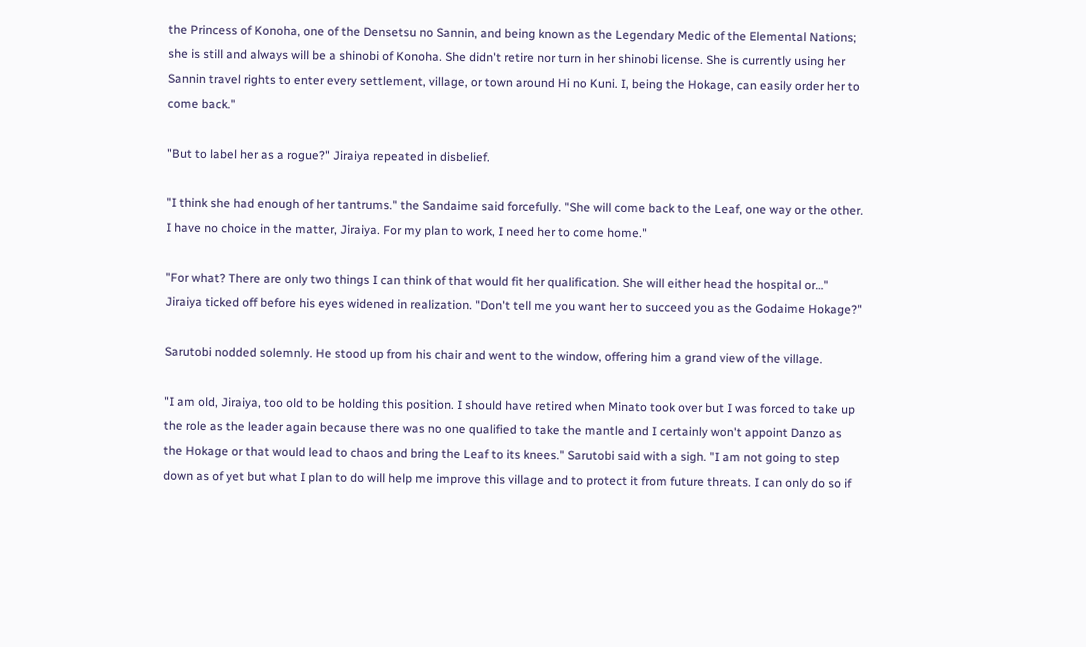the Princess of Konoha, one of the Densetsu no Sannin, and being known as the Legendary Medic of the Elemental Nations; she is still and always will be a shinobi of Konoha. She didn't retire nor turn in her shinobi license. She is currently using her Sannin travel rights to enter every settlement, village, or town around Hi no Kuni. I, being the Hokage, can easily order her to come back."

"But to label her as a rogue?" Jiraiya repeated in disbelief.

"I think she had enough of her tantrums." the Sandaime said forcefully. "She will come back to the Leaf, one way or the other. I have no choice in the matter, Jiraiya. For my plan to work, I need her to come home."

"For what? There are only two things I can think of that would fit her qualification. She will either head the hospital or…" Jiraiya ticked off before his eyes widened in realization. "Don't tell me you want her to succeed you as the Godaime Hokage?"

Sarutobi nodded solemnly. He stood up from his chair and went to the window, offering him a grand view of the village.

"I am old, Jiraiya, too old to be holding this position. I should have retired when Minato took over but I was forced to take up the role as the leader again because there was no one qualified to take the mantle and I certainly won't appoint Danzo as the Hokage or that would lead to chaos and bring the Leaf to its knees." Sarutobi said with a sigh. "I am not going to step down as of yet but what I plan to do will help me improve this village and to protect it from future threats. I can only do so if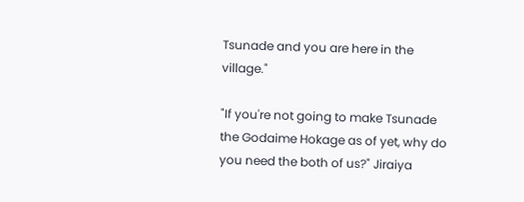Tsunade and you are here in the village."

"If you're not going to make Tsunade the Godaime Hokage as of yet, why do you need the both of us?" Jiraiya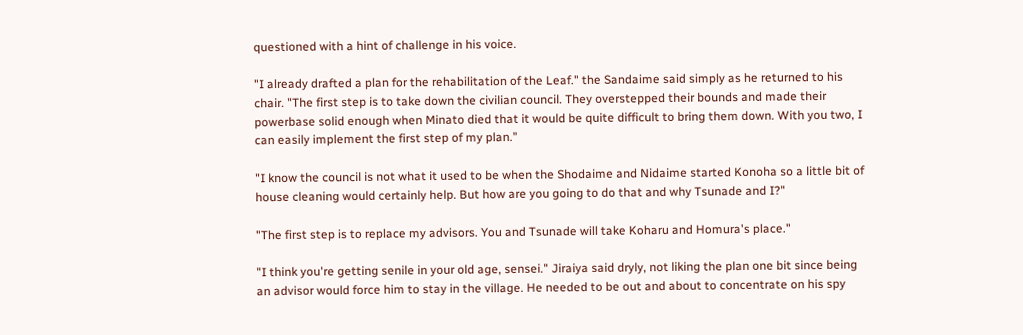questioned with a hint of challenge in his voice.

"I already drafted a plan for the rehabilitation of the Leaf." the Sandaime said simply as he returned to his chair. "The first step is to take down the civilian council. They overstepped their bounds and made their powerbase solid enough when Minato died that it would be quite difficult to bring them down. With you two, I can easily implement the first step of my plan."

"I know the council is not what it used to be when the Shodaime and Nidaime started Konoha so a little bit of house cleaning would certainly help. But how are you going to do that and why Tsunade and I?"

"The first step is to replace my advisors. You and Tsunade will take Koharu and Homura's place."

"I think you're getting senile in your old age, sensei." Jiraiya said dryly, not liking the plan one bit since being an advisor would force him to stay in the village. He needed to be out and about to concentrate on his spy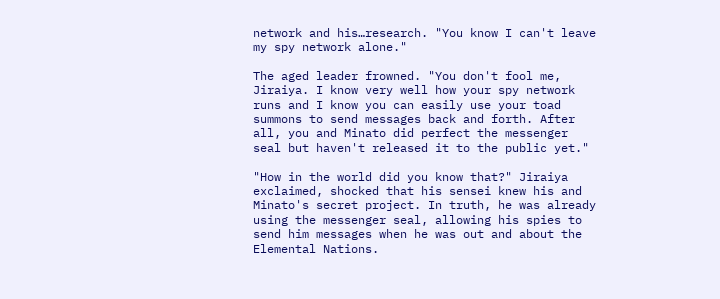network and his…research. "You know I can't leave my spy network alone."

The aged leader frowned. "You don't fool me, Jiraiya. I know very well how your spy network runs and I know you can easily use your toad summons to send messages back and forth. After all, you and Minato did perfect the messenger seal but haven't released it to the public yet."

"How in the world did you know that?" Jiraiya exclaimed, shocked that his sensei knew his and Minato's secret project. In truth, he was already using the messenger seal, allowing his spies to send him messages when he was out and about the Elemental Nations.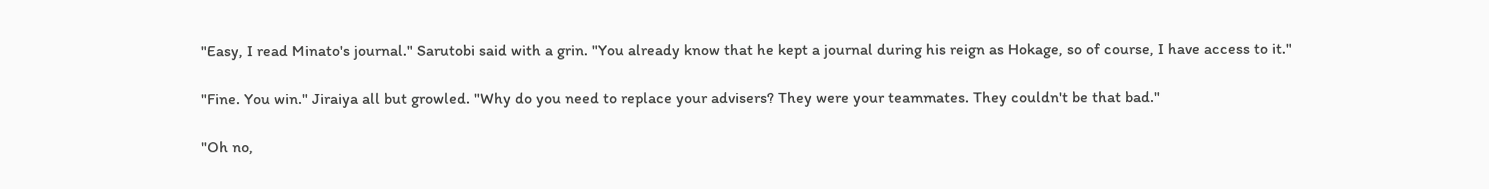"Easy, I read Minato's journal." Sarutobi said with a grin. "You already know that he kept a journal during his reign as Hokage, so of course, I have access to it."

"Fine. You win." Jiraiya all but growled. "Why do you need to replace your advisers? They were your teammates. They couldn't be that bad."

"Oh no,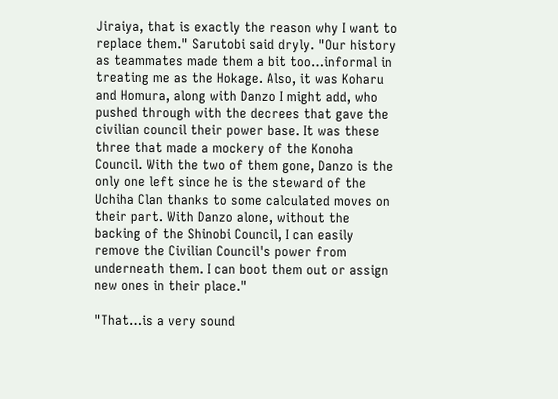Jiraiya, that is exactly the reason why I want to replace them." Sarutobi said dryly. "Our history as teammates made them a bit too…informal in treating me as the Hokage. Also, it was Koharu and Homura, along with Danzo I might add, who pushed through with the decrees that gave the civilian council their power base. It was these three that made a mockery of the Konoha Council. With the two of them gone, Danzo is the only one left since he is the steward of the Uchiha Clan thanks to some calculated moves on their part. With Danzo alone, without the backing of the Shinobi Council, I can easily remove the Civilian Council's power from underneath them. I can boot them out or assign new ones in their place."

"That…is a very sound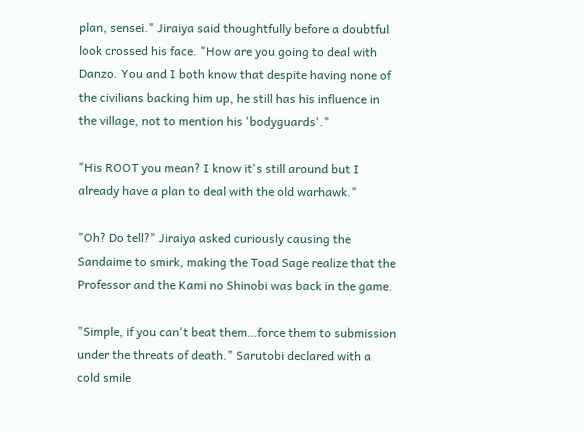plan, sensei." Jiraiya said thoughtfully before a doubtful look crossed his face. "How are you going to deal with Danzo. You and I both know that despite having none of the civilians backing him up, he still has his influence in the village, not to mention his 'bodyguards'."

"His ROOT you mean? I know it's still around but I already have a plan to deal with the old warhawk."

"Oh? Do tell?" Jiraiya asked curiously causing the Sandaime to smirk, making the Toad Sage realize that the Professor and the Kami no Shinobi was back in the game.

"Simple, if you can't beat them…force them to submission under the threats of death." Sarutobi declared with a cold smile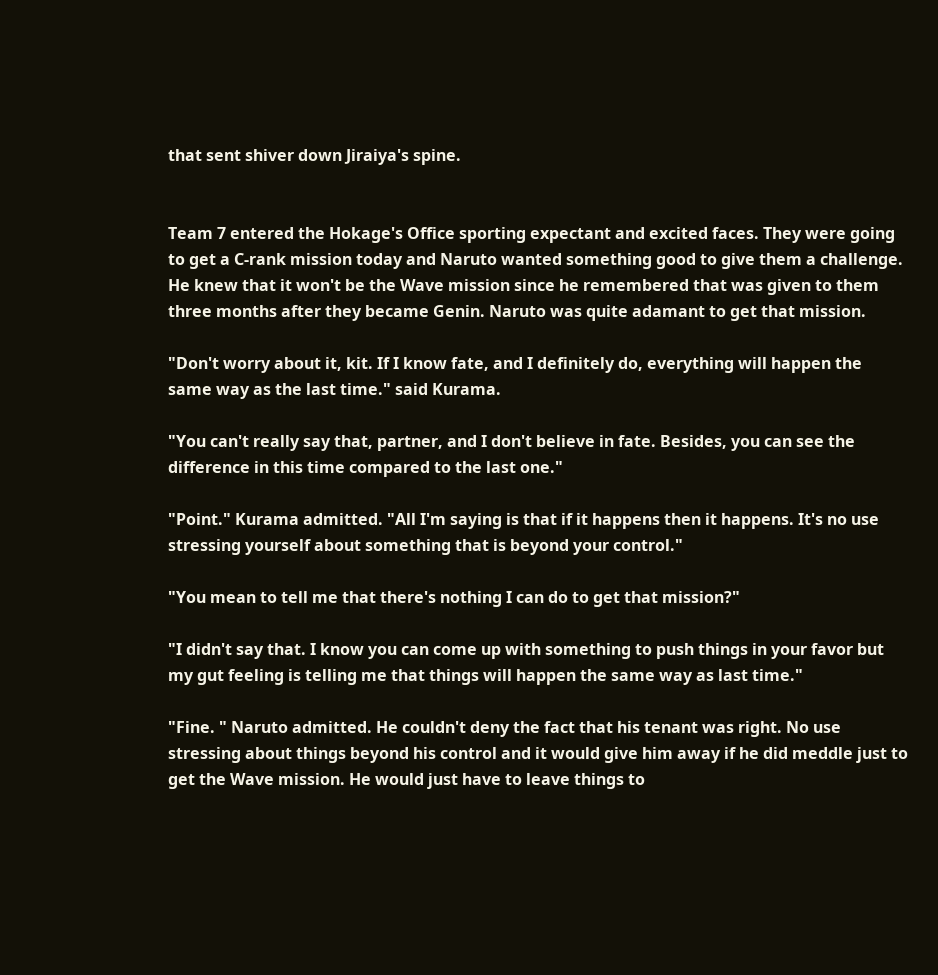that sent shiver down Jiraiya's spine.


Team 7 entered the Hokage's Office sporting expectant and excited faces. They were going to get a C-rank mission today and Naruto wanted something good to give them a challenge. He knew that it won't be the Wave mission since he remembered that was given to them three months after they became Genin. Naruto was quite adamant to get that mission.

"Don't worry about it, kit. If I know fate, and I definitely do, everything will happen the same way as the last time." said Kurama.

"You can't really say that, partner, and I don't believe in fate. Besides, you can see the difference in this time compared to the last one."

"Point." Kurama admitted. "All I'm saying is that if it happens then it happens. It's no use stressing yourself about something that is beyond your control."

"You mean to tell me that there's nothing I can do to get that mission?"

"I didn't say that. I know you can come up with something to push things in your favor but my gut feeling is telling me that things will happen the same way as last time."

"Fine. " Naruto admitted. He couldn't deny the fact that his tenant was right. No use stressing about things beyond his control and it would give him away if he did meddle just to get the Wave mission. He would just have to leave things to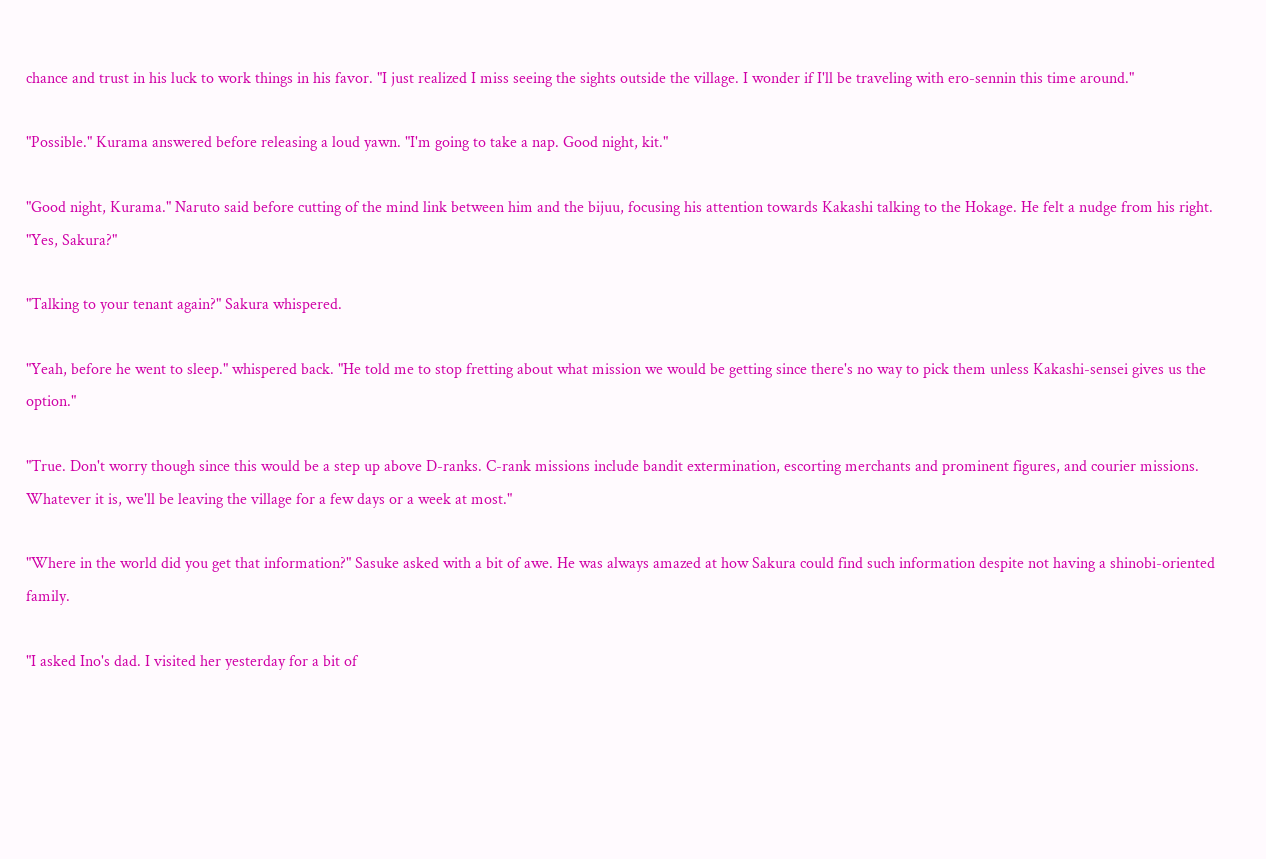chance and trust in his luck to work things in his favor. "I just realized I miss seeing the sights outside the village. I wonder if I'll be traveling with ero-sennin this time around."

"Possible." Kurama answered before releasing a loud yawn. "I'm going to take a nap. Good night, kit."

"Good night, Kurama." Naruto said before cutting of the mind link between him and the bijuu, focusing his attention towards Kakashi talking to the Hokage. He felt a nudge from his right. "Yes, Sakura?"

"Talking to your tenant again?" Sakura whispered.

"Yeah, before he went to sleep." whispered back. "He told me to stop fretting about what mission we would be getting since there's no way to pick them unless Kakashi-sensei gives us the option."

"True. Don't worry though since this would be a step up above D-ranks. C-rank missions include bandit extermination, escorting merchants and prominent figures, and courier missions. Whatever it is, we'll be leaving the village for a few days or a week at most."

"Where in the world did you get that information?" Sasuke asked with a bit of awe. He was always amazed at how Sakura could find such information despite not having a shinobi-oriented family.

"I asked Ino's dad. I visited her yesterday for a bit of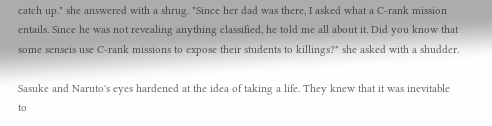catch up." she answered with a shrug. "Since her dad was there, I asked what a C-rank mission entails. Since he was not revealing anything classified, he told me all about it. Did you know that some senseis use C-rank missions to expose their students to killings?" she asked with a shudder.

Sasuke and Naruto's eyes hardened at the idea of taking a life. They knew that it was inevitable to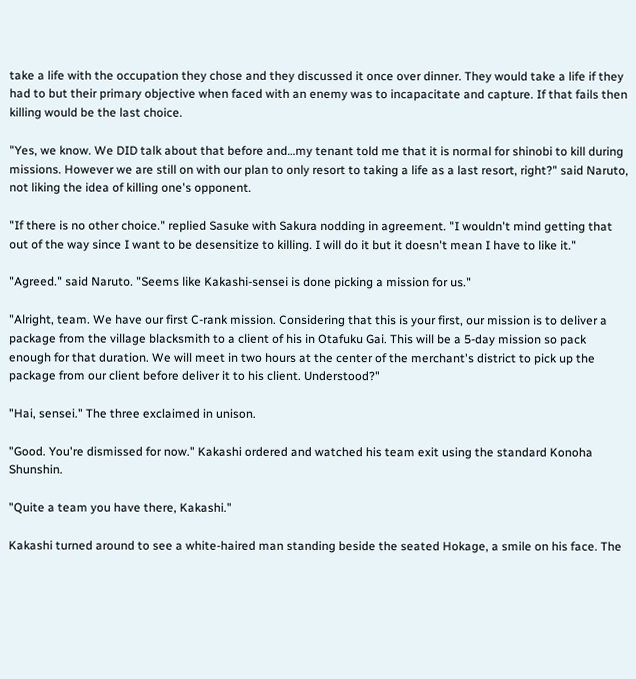take a life with the occupation they chose and they discussed it once over dinner. They would take a life if they had to but their primary objective when faced with an enemy was to incapacitate and capture. If that fails then killing would be the last choice.

"Yes, we know. We DID talk about that before and…my tenant told me that it is normal for shinobi to kill during missions. However we are still on with our plan to only resort to taking a life as a last resort, right?" said Naruto, not liking the idea of killing one's opponent.

"If there is no other choice." replied Sasuke with Sakura nodding in agreement. "I wouldn't mind getting that out of the way since I want to be desensitize to killing. I will do it but it doesn't mean I have to like it."

"Agreed." said Naruto. "Seems like Kakashi-sensei is done picking a mission for us."

"Alright, team. We have our first C-rank mission. Considering that this is your first, our mission is to deliver a package from the village blacksmith to a client of his in Otafuku Gai. This will be a 5-day mission so pack enough for that duration. We will meet in two hours at the center of the merchant's district to pick up the package from our client before deliver it to his client. Understood?"

"Hai, sensei." The three exclaimed in unison.

"Good. You're dismissed for now." Kakashi ordered and watched his team exit using the standard Konoha Shunshin.

"Quite a team you have there, Kakashi."

Kakashi turned around to see a white-haired man standing beside the seated Hokage, a smile on his face. The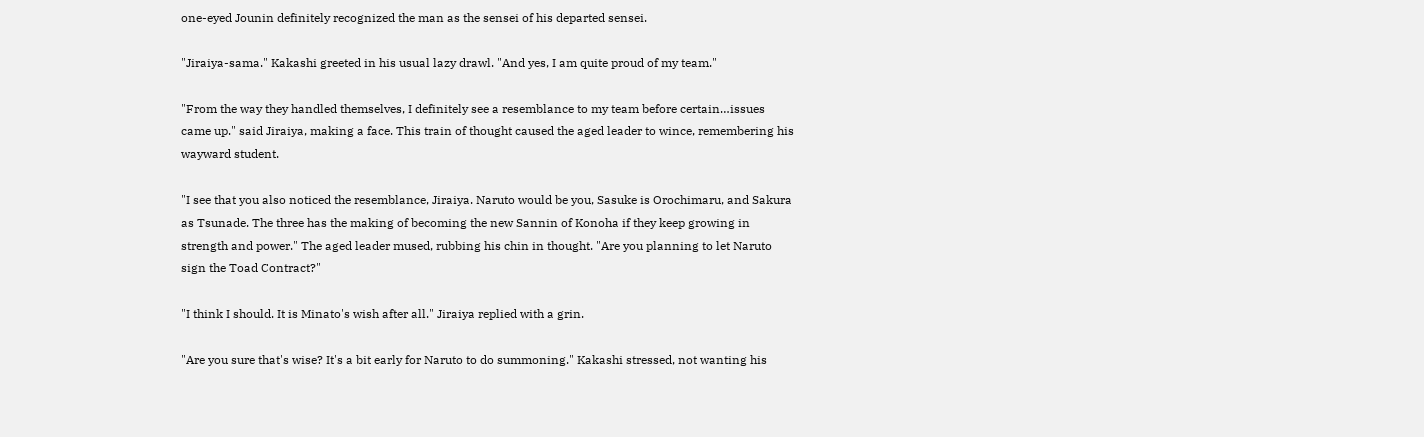one-eyed Jounin definitely recognized the man as the sensei of his departed sensei.

"Jiraiya-sama." Kakashi greeted in his usual lazy drawl. "And yes, I am quite proud of my team."

"From the way they handled themselves, I definitely see a resemblance to my team before certain…issues came up." said Jiraiya, making a face. This train of thought caused the aged leader to wince, remembering his wayward student.

"I see that you also noticed the resemblance, Jiraiya. Naruto would be you, Sasuke is Orochimaru, and Sakura as Tsunade. The three has the making of becoming the new Sannin of Konoha if they keep growing in strength and power." The aged leader mused, rubbing his chin in thought. "Are you planning to let Naruto sign the Toad Contract?"

"I think I should. It is Minato's wish after all." Jiraiya replied with a grin.

"Are you sure that's wise? It's a bit early for Naruto to do summoning." Kakashi stressed, not wanting his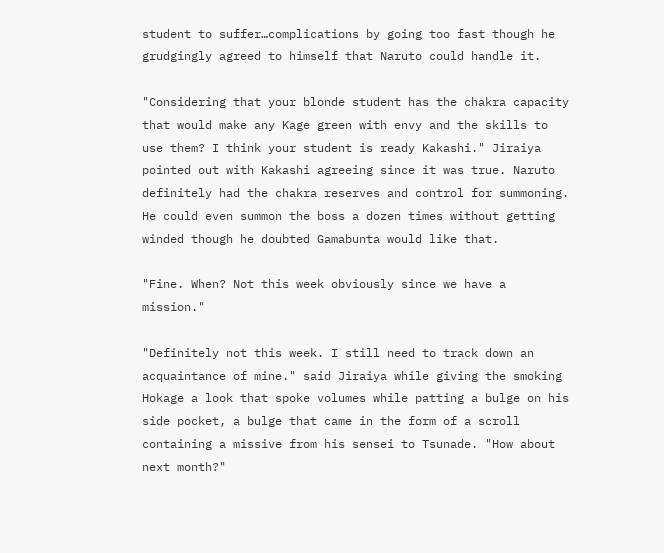student to suffer…complications by going too fast though he grudgingly agreed to himself that Naruto could handle it.

"Considering that your blonde student has the chakra capacity that would make any Kage green with envy and the skills to use them? I think your student is ready Kakashi." Jiraiya pointed out with Kakashi agreeing since it was true. Naruto definitely had the chakra reserves and control for summoning. He could even summon the boss a dozen times without getting winded though he doubted Gamabunta would like that.

"Fine. When? Not this week obviously since we have a mission."

"Definitely not this week. I still need to track down an acquaintance of mine." said Jiraiya while giving the smoking Hokage a look that spoke volumes while patting a bulge on his side pocket, a bulge that came in the form of a scroll containing a missive from his sensei to Tsunade. "How about next month?"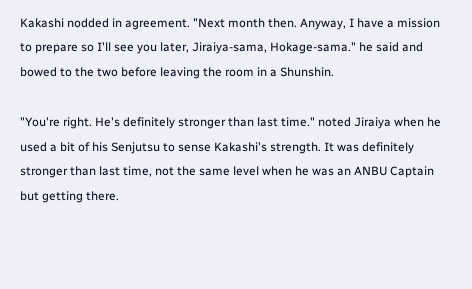Kakashi nodded in agreement. "Next month then. Anyway, I have a mission to prepare so I'll see you later, Jiraiya-sama, Hokage-sama." he said and bowed to the two before leaving the room in a Shunshin.

"You're right. He's definitely stronger than last time." noted Jiraiya when he used a bit of his Senjutsu to sense Kakashi's strength. It was definitely stronger than last time, not the same level when he was an ANBU Captain but getting there.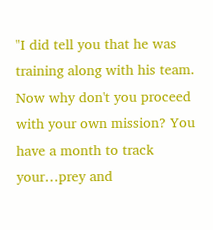"I did tell you that he was training along with his team. Now why don't you proceed with your own mission? You have a month to track your…prey and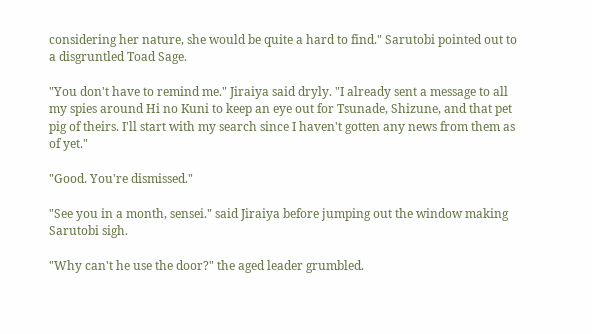considering her nature, she would be quite a hard to find." Sarutobi pointed out to a disgruntled Toad Sage.

"You don't have to remind me." Jiraiya said dryly. "I already sent a message to all my spies around Hi no Kuni to keep an eye out for Tsunade, Shizune, and that pet pig of theirs. I'll start with my search since I haven't gotten any news from them as of yet."

"Good. You're dismissed."

"See you in a month, sensei." said Jiraiya before jumping out the window making Sarutobi sigh.

"Why can't he use the door?" the aged leader grumbled.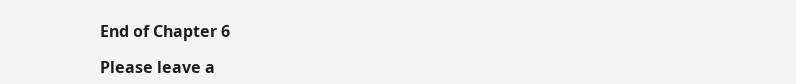End of Chapter 6

Please leave a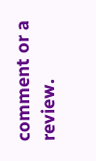comment or a review.